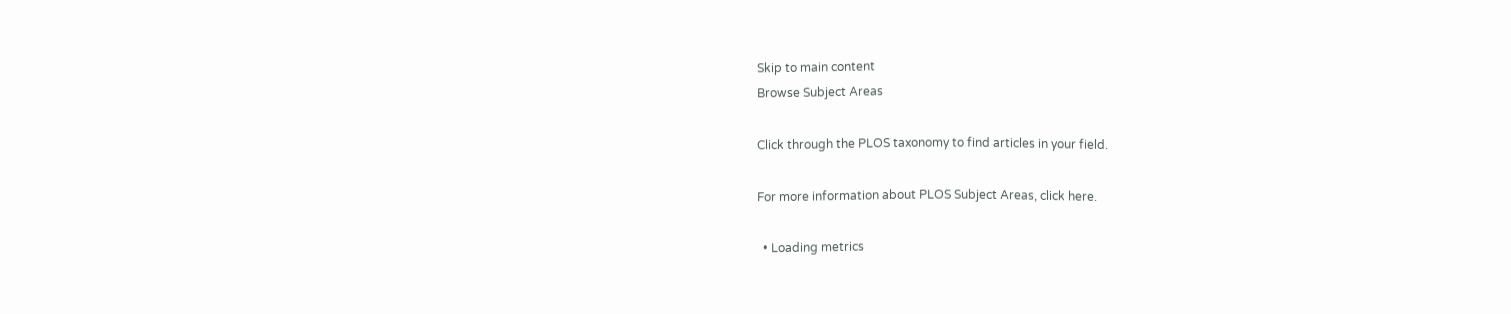Skip to main content
Browse Subject Areas

Click through the PLOS taxonomy to find articles in your field.

For more information about PLOS Subject Areas, click here.

  • Loading metrics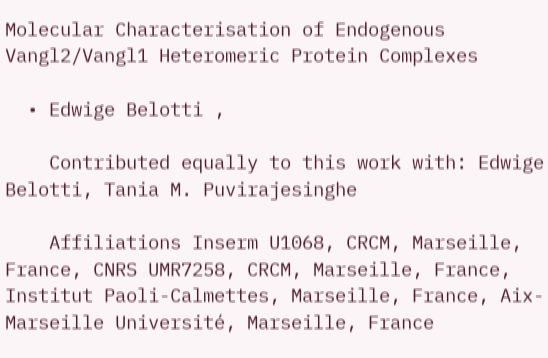Molecular Characterisation of Endogenous Vangl2/Vangl1 Heteromeric Protein Complexes

  • Edwige Belotti ,

    Contributed equally to this work with: Edwige Belotti, Tania M. Puvirajesinghe

    Affiliations Inserm U1068, CRCM, Marseille, France, CNRS UMR7258, CRCM, Marseille, France, Institut Paoli-Calmettes, Marseille, France, Aix-Marseille Université, Marseille, France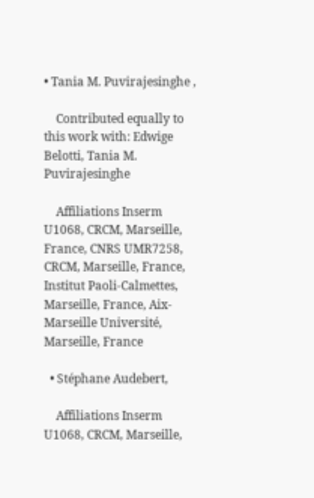• Tania M. Puvirajesinghe ,

    Contributed equally to this work with: Edwige Belotti, Tania M. Puvirajesinghe

    Affiliations Inserm U1068, CRCM, Marseille, France, CNRS UMR7258, CRCM, Marseille, France, Institut Paoli-Calmettes, Marseille, France, Aix-Marseille Université, Marseille, France

  • Stéphane Audebert,

    Affiliations Inserm U1068, CRCM, Marseille,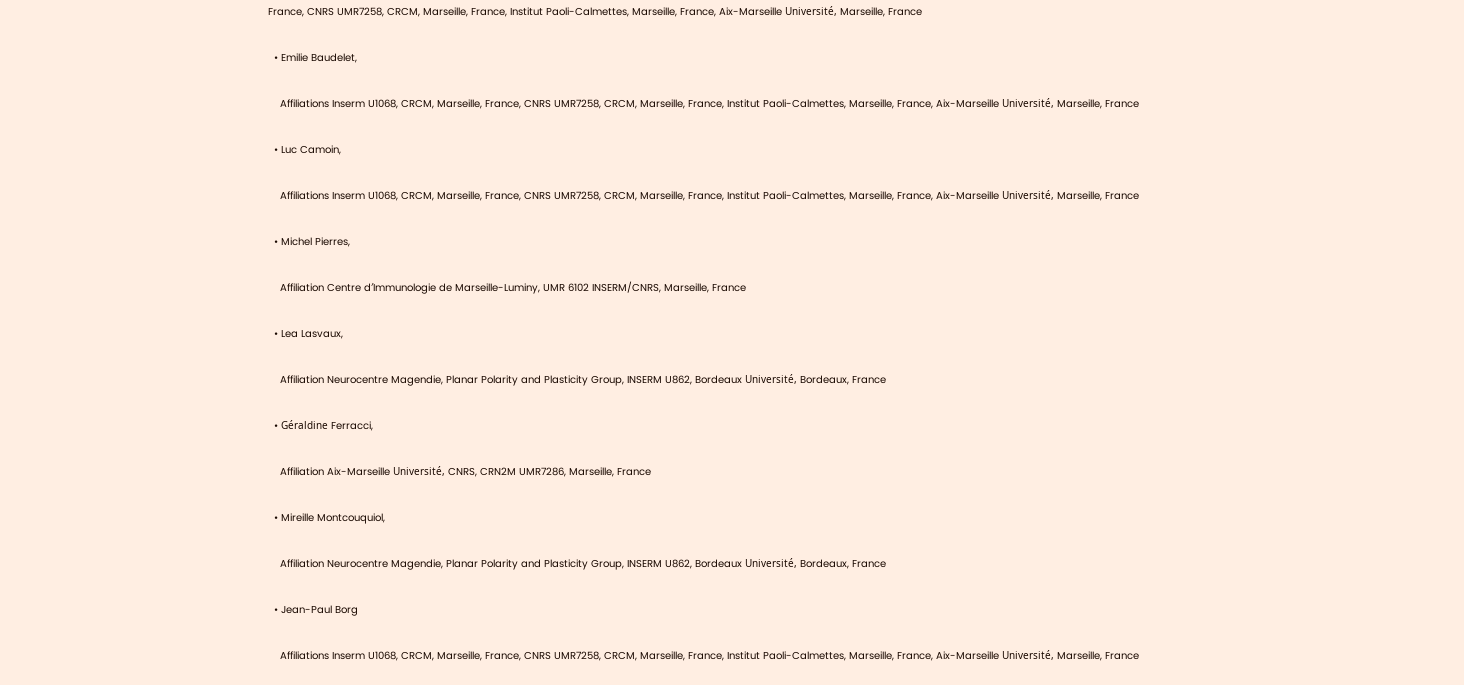France, CNRS UMR7258, CRCM, Marseille, France, Institut Paoli-Calmettes, Marseille, France, Aix-Marseille Université, Marseille, France

  • Emilie Baudelet,

    Affiliations Inserm U1068, CRCM, Marseille, France, CNRS UMR7258, CRCM, Marseille, France, Institut Paoli-Calmettes, Marseille, France, Aix-Marseille Université, Marseille, France

  • Luc Camoin,

    Affiliations Inserm U1068, CRCM, Marseille, France, CNRS UMR7258, CRCM, Marseille, France, Institut Paoli-Calmettes, Marseille, France, Aix-Marseille Université, Marseille, France

  • Michel Pierres,

    Affiliation Centre d′Immunologie de Marseille-Luminy, UMR 6102 INSERM/CNRS, Marseille, France

  • Lea Lasvaux,

    Affiliation Neurocentre Magendie, Planar Polarity and Plasticity Group, INSERM U862, Bordeaux Université, Bordeaux, France

  • Géraldine Ferracci,

    Affiliation Aix-Marseille Université, CNRS, CRN2M UMR7286, Marseille, France

  • Mireille Montcouquiol,

    Affiliation Neurocentre Magendie, Planar Polarity and Plasticity Group, INSERM U862, Bordeaux Université, Bordeaux, France

  • Jean-Paul Borg

    Affiliations Inserm U1068, CRCM, Marseille, France, CNRS UMR7258, CRCM, Marseille, France, Institut Paoli-Calmettes, Marseille, France, Aix-Marseille Université, Marseille, France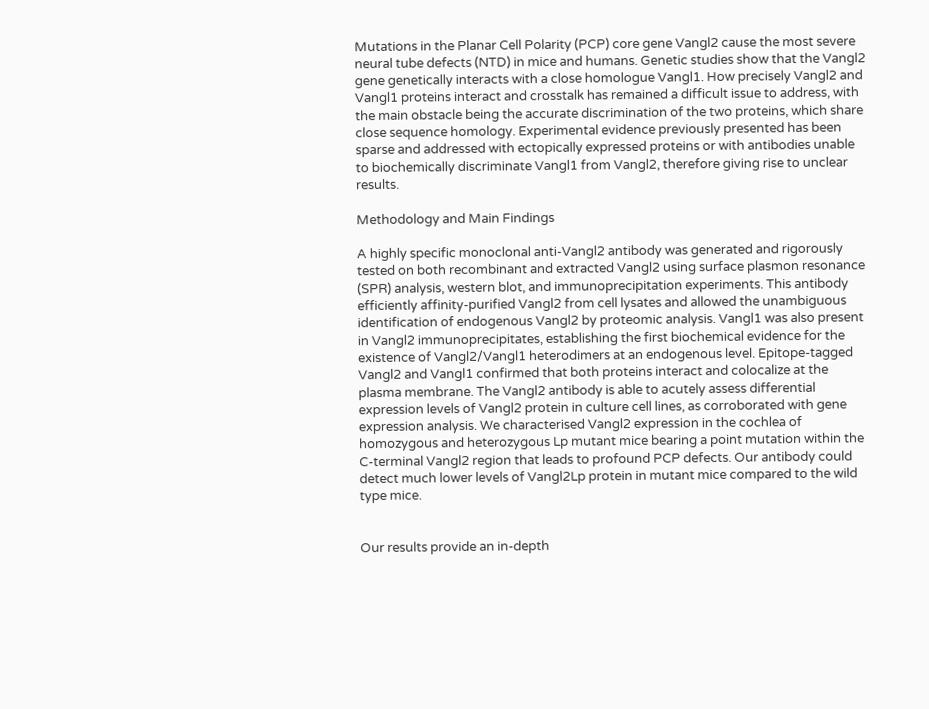Mutations in the Planar Cell Polarity (PCP) core gene Vangl2 cause the most severe neural tube defects (NTD) in mice and humans. Genetic studies show that the Vangl2 gene genetically interacts with a close homologue Vangl1. How precisely Vangl2 and Vangl1 proteins interact and crosstalk has remained a difficult issue to address, with the main obstacle being the accurate discrimination of the two proteins, which share close sequence homology. Experimental evidence previously presented has been sparse and addressed with ectopically expressed proteins or with antibodies unable to biochemically discriminate Vangl1 from Vangl2, therefore giving rise to unclear results.

Methodology and Main Findings

A highly specific monoclonal anti-Vangl2 antibody was generated and rigorously tested on both recombinant and extracted Vangl2 using surface plasmon resonance (SPR) analysis, western blot, and immunoprecipitation experiments. This antibody efficiently affinity-purified Vangl2 from cell lysates and allowed the unambiguous identification of endogenous Vangl2 by proteomic analysis. Vangl1 was also present in Vangl2 immunoprecipitates, establishing the first biochemical evidence for the existence of Vangl2/Vangl1 heterodimers at an endogenous level. Epitope-tagged Vangl2 and Vangl1 confirmed that both proteins interact and colocalize at the plasma membrane. The Vangl2 antibody is able to acutely assess differential expression levels of Vangl2 protein in culture cell lines, as corroborated with gene expression analysis. We characterised Vangl2 expression in the cochlea of homozygous and heterozygous Lp mutant mice bearing a point mutation within the C-terminal Vangl2 region that leads to profound PCP defects. Our antibody could detect much lower levels of Vangl2Lp protein in mutant mice compared to the wild type mice.


Our results provide an in-depth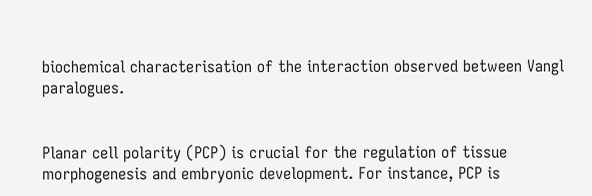biochemical characterisation of the interaction observed between Vangl paralogues.


Planar cell polarity (PCP) is crucial for the regulation of tissue morphogenesis and embryonic development. For instance, PCP is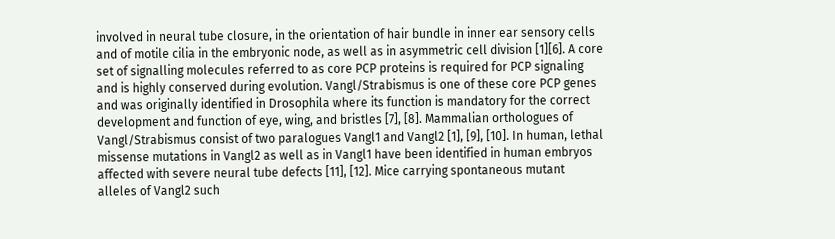involved in neural tube closure, in the orientation of hair bundle in inner ear sensory cells and of motile cilia in the embryonic node, as well as in asymmetric cell division [1][6]. A core set of signalling molecules referred to as core PCP proteins is required for PCP signaling and is highly conserved during evolution. Vangl/Strabismus is one of these core PCP genes and was originally identified in Drosophila where its function is mandatory for the correct development and function of eye, wing, and bristles [7], [8]. Mammalian orthologues of Vangl/Strabismus consist of two paralogues Vangl1 and Vangl2 [1], [9], [10]. In human, lethal missense mutations in Vangl2 as well as in Vangl1 have been identified in human embryos affected with severe neural tube defects [11], [12]. Mice carrying spontaneous mutant alleles of Vangl2 such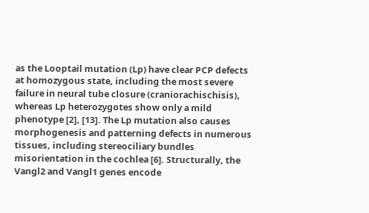as the Looptail mutation (Lp) have clear PCP defects at homozygous state, including the most severe failure in neural tube closure (craniorachischisis), whereas Lp heterozygotes show only a mild phenotype [2], [13]. The Lp mutation also causes morphogenesis and patterning defects in numerous tissues, including stereociliary bundles misorientation in the cochlea [6]. Structurally, the Vangl2 and Vangl1 genes encode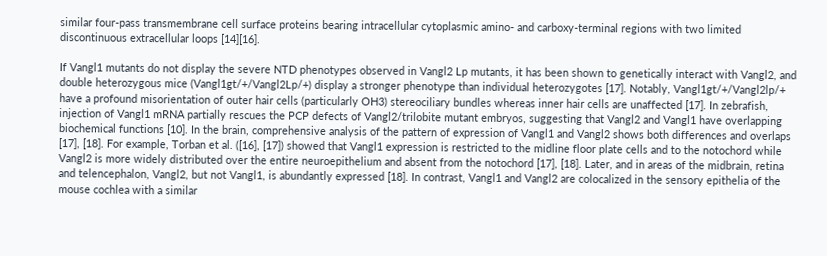similar four-pass transmembrane cell surface proteins bearing intracellular cytoplasmic amino- and carboxy-terminal regions with two limited discontinuous extracellular loops [14][16].

If Vangl1 mutants do not display the severe NTD phenotypes observed in Vangl2 Lp mutants, it has been shown to genetically interact with Vangl2, and double heterozygous mice (Vangl1gt/+/Vangl2Lp/+) display a stronger phenotype than individual heterozygotes [17]. Notably, Vangl1gt/+/Vangl2lp/+ have a profound misorientation of outer hair cells (particularly OH3) stereociliary bundles whereas inner hair cells are unaffected [17]. In zebrafish, injection of Vangl1 mRNA partially rescues the PCP defects of Vangl2/trilobite mutant embryos, suggesting that Vangl2 and Vangl1 have overlapping biochemical functions [10]. In the brain, comprehensive analysis of the pattern of expression of Vangl1 and Vangl2 shows both differences and overlaps [17], [18]. For example, Torban et al. ([16], [17]) showed that Vangl1 expression is restricted to the midline floor plate cells and to the notochord while Vangl2 is more widely distributed over the entire neuroepithelium and absent from the notochord [17], [18]. Later, and in areas of the midbrain, retina and telencephalon, Vangl2, but not Vangl1, is abundantly expressed [18]. In contrast, Vangl1 and Vangl2 are colocalized in the sensory epithelia of the mouse cochlea with a similar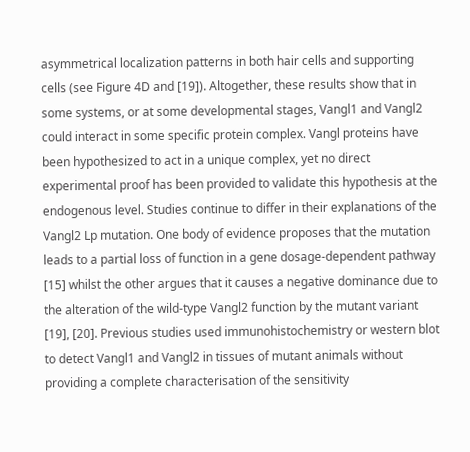asymmetrical localization patterns in both hair cells and supporting cells (see Figure 4D and [19]). Altogether, these results show that in some systems, or at some developmental stages, Vangl1 and Vangl2 could interact in some specific protein complex. Vangl proteins have been hypothesized to act in a unique complex, yet no direct experimental proof has been provided to validate this hypothesis at the endogenous level. Studies continue to differ in their explanations of the Vangl2 Lp mutation. One body of evidence proposes that the mutation leads to a partial loss of function in a gene dosage-dependent pathway [15] whilst the other argues that it causes a negative dominance due to the alteration of the wild-type Vangl2 function by the mutant variant [19], [20]. Previous studies used immunohistochemistry or western blot to detect Vangl1 and Vangl2 in tissues of mutant animals without providing a complete characterisation of the sensitivity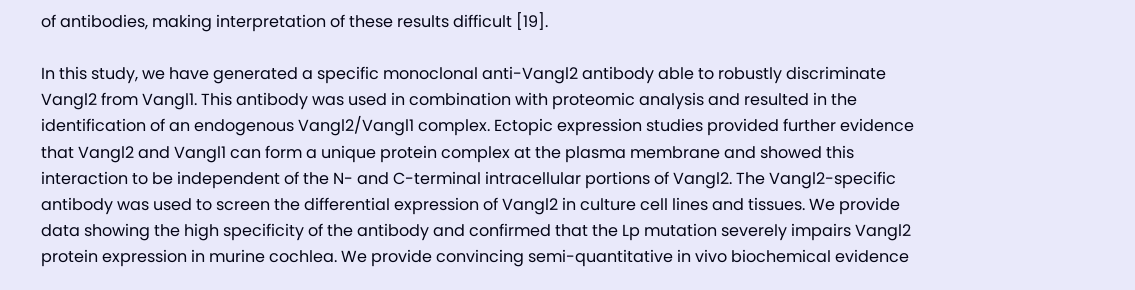of antibodies, making interpretation of these results difficult [19].

In this study, we have generated a specific monoclonal anti-Vangl2 antibody able to robustly discriminate Vangl2 from Vangl1. This antibody was used in combination with proteomic analysis and resulted in the identification of an endogenous Vangl2/Vangl1 complex. Ectopic expression studies provided further evidence that Vangl2 and Vangl1 can form a unique protein complex at the plasma membrane and showed this interaction to be independent of the N- and C-terminal intracellular portions of Vangl2. The Vangl2-specific antibody was used to screen the differential expression of Vangl2 in culture cell lines and tissues. We provide data showing the high specificity of the antibody and confirmed that the Lp mutation severely impairs Vangl2 protein expression in murine cochlea. We provide convincing semi-quantitative in vivo biochemical evidence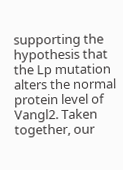supporting the hypothesis that the Lp mutation alters the normal protein level of Vangl2. Taken together, our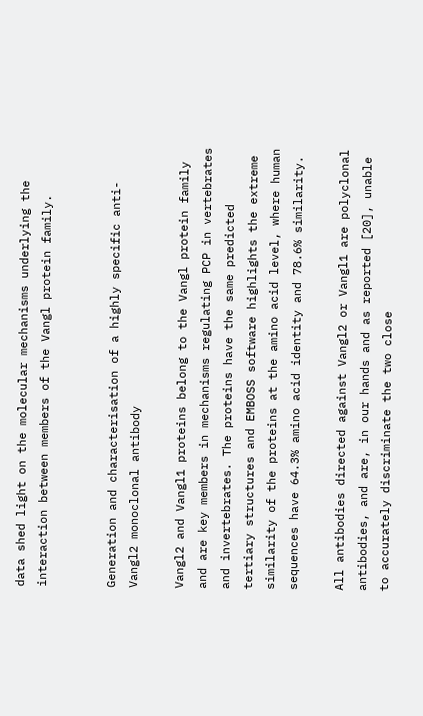data shed light on the molecular mechanisms underlying the interaction between members of the Vangl protein family.


Generation and characterisation of a highly specific anti-Vangl2 monoclonal antibody

Vangl2 and Vangl1 proteins belong to the Vangl protein family and are key members in mechanisms regulating PCP in vertebrates and invertebrates. The proteins have the same predicted tertiary structures and EMBOSS software highlights the extreme similarity of the proteins at the amino acid level, where human sequences have 64.3% amino acid identity and 78.6% similarity.

All antibodies directed against Vangl2 or Vangl1 are polyclonal antibodies, and are, in our hands and as reported [20], unable to accurately discriminate the two close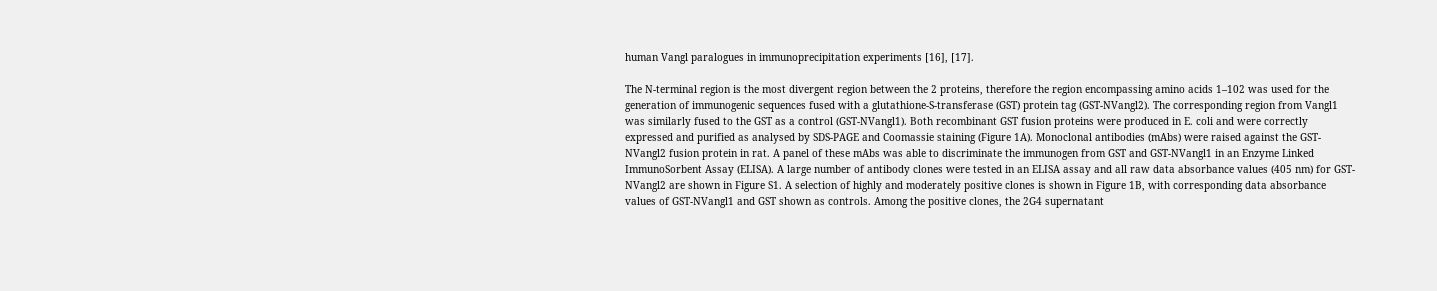human Vangl paralogues in immunoprecipitation experiments [16], [17].

The N-terminal region is the most divergent region between the 2 proteins, therefore the region encompassing amino acids 1–102 was used for the generation of immunogenic sequences fused with a glutathione-S-transferase (GST) protein tag (GST-NVangl2). The corresponding region from Vangl1 was similarly fused to the GST as a control (GST-NVangl1). Both recombinant GST fusion proteins were produced in E. coli and were correctly expressed and purified as analysed by SDS-PAGE and Coomassie staining (Figure 1A). Monoclonal antibodies (mAbs) were raised against the GST-NVangl2 fusion protein in rat. A panel of these mAbs was able to discriminate the immunogen from GST and GST-NVangl1 in an Enzyme Linked ImmunoSorbent Assay (ELISA). A large number of antibody clones were tested in an ELISA assay and all raw data absorbance values (405 nm) for GST-NVangl2 are shown in Figure S1. A selection of highly and moderately positive clones is shown in Figure 1B, with corresponding data absorbance values of GST-NVangl1 and GST shown as controls. Among the positive clones, the 2G4 supernatant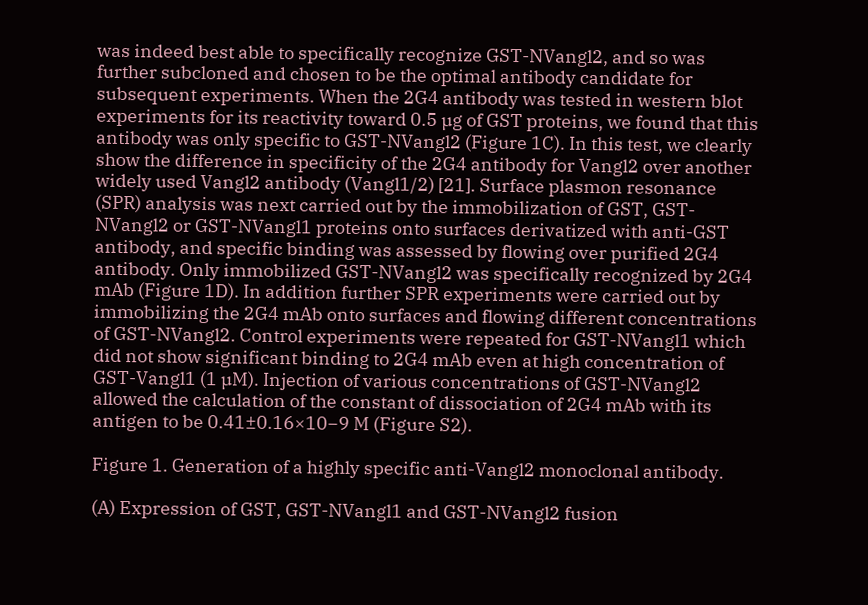was indeed best able to specifically recognize GST-NVangl2, and so was further subcloned and chosen to be the optimal antibody candidate for subsequent experiments. When the 2G4 antibody was tested in western blot experiments for its reactivity toward 0.5 µg of GST proteins, we found that this antibody was only specific to GST-NVangl2 (Figure 1C). In this test, we clearly show the difference in specificity of the 2G4 antibody for Vangl2 over another widely used Vangl2 antibody (Vangl1/2) [21]. Surface plasmon resonance (SPR) analysis was next carried out by the immobilization of GST, GST-NVangl2 or GST-NVangl1 proteins onto surfaces derivatized with anti-GST antibody, and specific binding was assessed by flowing over purified 2G4 antibody. Only immobilized GST-NVangl2 was specifically recognized by 2G4 mAb (Figure 1D). In addition further SPR experiments were carried out by immobilizing the 2G4 mAb onto surfaces and flowing different concentrations of GST-NVangl2. Control experiments were repeated for GST-NVangl1 which did not show significant binding to 2G4 mAb even at high concentration of GST-Vangl1 (1 µM). Injection of various concentrations of GST-NVangl2 allowed the calculation of the constant of dissociation of 2G4 mAb with its antigen to be 0.41±0.16×10−9 M (Figure S2).

Figure 1. Generation of a highly specific anti-Vangl2 monoclonal antibody.

(A) Expression of GST, GST-NVangl1 and GST-NVangl2 fusion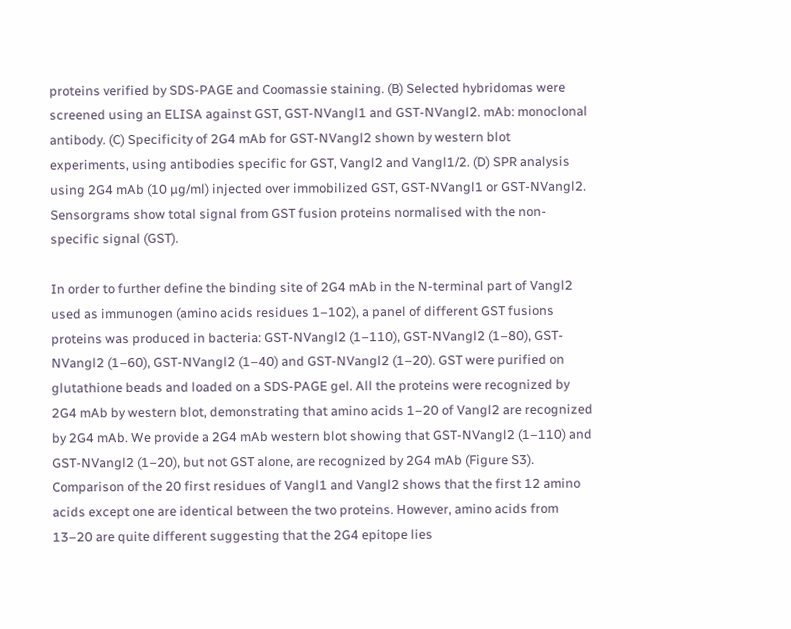proteins verified by SDS-PAGE and Coomassie staining. (B) Selected hybridomas were screened using an ELISA against GST, GST-NVangl1 and GST-NVangl2. mAb: monoclonal antibody. (C) Specificity of 2G4 mAb for GST-NVangl2 shown by western blot experiments, using antibodies specific for GST, Vangl2 and Vangl1/2. (D) SPR analysis using 2G4 mAb (10 µg/ml) injected over immobilized GST, GST-NVangl1 or GST-NVangl2. Sensorgrams show total signal from GST fusion proteins normalised with the non-specific signal (GST).

In order to further define the binding site of 2G4 mAb in the N-terminal part of Vangl2 used as immunogen (amino acids residues 1–102), a panel of different GST fusions proteins was produced in bacteria: GST-NVangl2 (1–110), GST-NVangl2 (1–80), GST-NVangl2 (1–60), GST-NVangl2 (1–40) and GST-NVangl2 (1–20). GST were purified on glutathione beads and loaded on a SDS-PAGE gel. All the proteins were recognized by 2G4 mAb by western blot, demonstrating that amino acids 1–20 of Vangl2 are recognized by 2G4 mAb. We provide a 2G4 mAb western blot showing that GST-NVangl2 (1–110) and GST-NVangl2 (1–20), but not GST alone, are recognized by 2G4 mAb (Figure S3). Comparison of the 20 first residues of Vangl1 and Vangl2 shows that the first 12 amino acids except one are identical between the two proteins. However, amino acids from 13–20 are quite different suggesting that the 2G4 epitope lies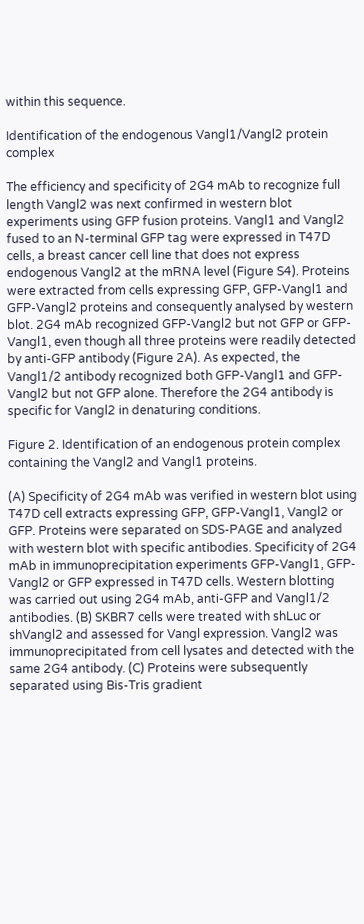within this sequence.

Identification of the endogenous Vangl1/Vangl2 protein complex

The efficiency and specificity of 2G4 mAb to recognize full length Vangl2 was next confirmed in western blot experiments using GFP fusion proteins. Vangl1 and Vangl2 fused to an N-terminal GFP tag were expressed in T47D cells, a breast cancer cell line that does not express endogenous Vangl2 at the mRNA level (Figure S4). Proteins were extracted from cells expressing GFP, GFP-Vangl1 and GFP-Vangl2 proteins and consequently analysed by western blot. 2G4 mAb recognized GFP-Vangl2 but not GFP or GFP-Vangl1, even though all three proteins were readily detected by anti-GFP antibody (Figure 2A). As expected, the Vangl1/2 antibody recognized both GFP-Vangl1 and GFP-Vangl2 but not GFP alone. Therefore the 2G4 antibody is specific for Vangl2 in denaturing conditions.

Figure 2. Identification of an endogenous protein complex containing the Vangl2 and Vangl1 proteins.

(A) Specificity of 2G4 mAb was verified in western blot using T47D cell extracts expressing GFP, GFP-Vangl1, Vangl2 or GFP. Proteins were separated on SDS-PAGE and analyzed with western blot with specific antibodies. Specificity of 2G4 mAb in immunoprecipitation experiments GFP-Vangl1, GFP-Vangl2 or GFP expressed in T47D cells. Western blotting was carried out using 2G4 mAb, anti-GFP and Vangl1/2 antibodies. (B) SKBR7 cells were treated with shLuc or shVangl2 and assessed for Vangl expression. Vangl2 was immunoprecipitated from cell lysates and detected with the same 2G4 antibody. (C) Proteins were subsequently separated using Bis-Tris gradient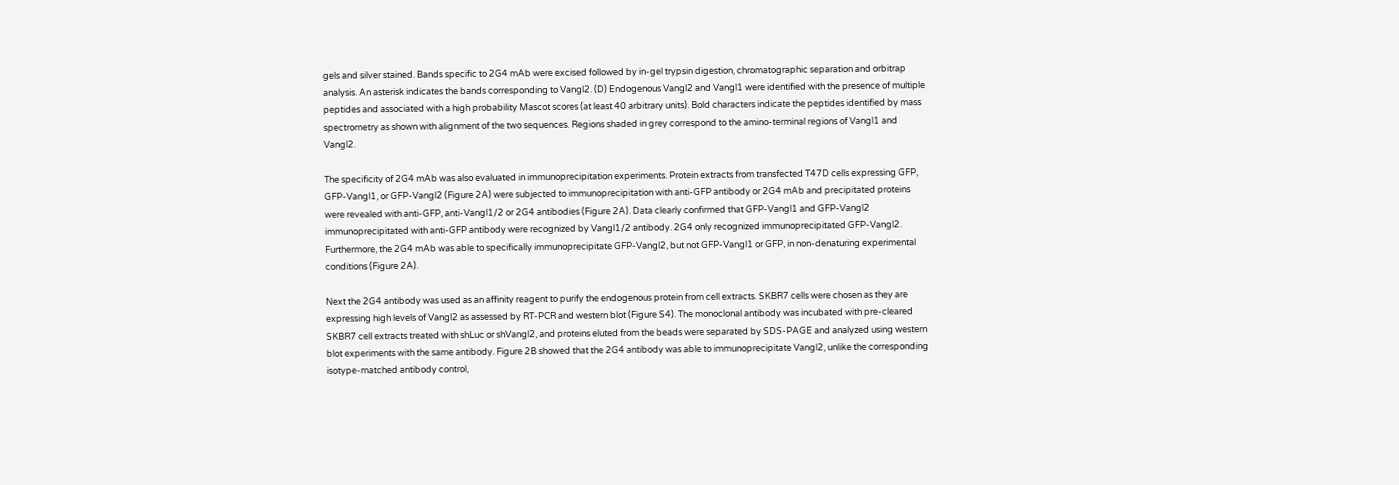gels and silver stained. Bands specific to 2G4 mAb were excised followed by in-gel trypsin digestion, chromatographic separation and orbitrap analysis. An asterisk indicates the bands corresponding to Vangl2. (D) Endogenous Vangl2 and Vangl1 were identified with the presence of multiple peptides and associated with a high probability Mascot scores (at least 40 arbitrary units). Bold characters indicate the peptides identified by mass spectrometry as shown with alignment of the two sequences. Regions shaded in grey correspond to the amino-terminal regions of Vangl1 and Vangl2.

The specificity of 2G4 mAb was also evaluated in immunoprecipitation experiments. Protein extracts from transfected T47D cells expressing GFP, GFP-Vangl1, or GFP-Vangl2 (Figure 2A) were subjected to immunoprecipitation with anti-GFP antibody or 2G4 mAb and precipitated proteins were revealed with anti-GFP, anti-Vangl1/2 or 2G4 antibodies (Figure 2A). Data clearly confirmed that GFP-Vangl1 and GFP-Vangl2 immunoprecipitated with anti-GFP antibody were recognized by Vangl1/2 antibody. 2G4 only recognized immunoprecipitated GFP-Vangl2. Furthermore, the 2G4 mAb was able to specifically immunoprecipitate GFP-Vangl2, but not GFP-Vangl1 or GFP, in non-denaturing experimental conditions (Figure 2A).

Next the 2G4 antibody was used as an affinity reagent to purify the endogenous protein from cell extracts. SKBR7 cells were chosen as they are expressing high levels of Vangl2 as assessed by RT-PCR and western blot (Figure S4). The monoclonal antibody was incubated with pre-cleared SKBR7 cell extracts treated with shLuc or shVangl2, and proteins eluted from the beads were separated by SDS-PAGE and analyzed using western blot experiments with the same antibody. Figure 2B showed that the 2G4 antibody was able to immunoprecipitate Vangl2, unlike the corresponding isotype-matched antibody control,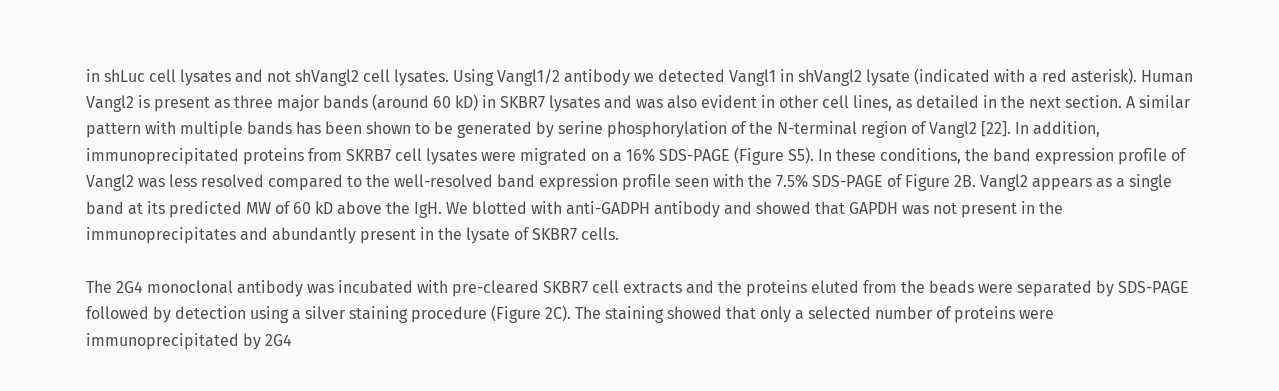in shLuc cell lysates and not shVangl2 cell lysates. Using Vangl1/2 antibody we detected Vangl1 in shVangl2 lysate (indicated with a red asterisk). Human Vangl2 is present as three major bands (around 60 kD) in SKBR7 lysates and was also evident in other cell lines, as detailed in the next section. A similar pattern with multiple bands has been shown to be generated by serine phosphorylation of the N-terminal region of Vangl2 [22]. In addition, immunoprecipitated proteins from SKRB7 cell lysates were migrated on a 16% SDS-PAGE (Figure S5). In these conditions, the band expression profile of Vangl2 was less resolved compared to the well-resolved band expression profile seen with the 7.5% SDS-PAGE of Figure 2B. Vangl2 appears as a single band at its predicted MW of 60 kD above the IgH. We blotted with anti-GADPH antibody and showed that GAPDH was not present in the immunoprecipitates and abundantly present in the lysate of SKBR7 cells.

The 2G4 monoclonal antibody was incubated with pre-cleared SKBR7 cell extracts and the proteins eluted from the beads were separated by SDS-PAGE followed by detection using a silver staining procedure (Figure 2C). The staining showed that only a selected number of proteins were immunoprecipitated by 2G4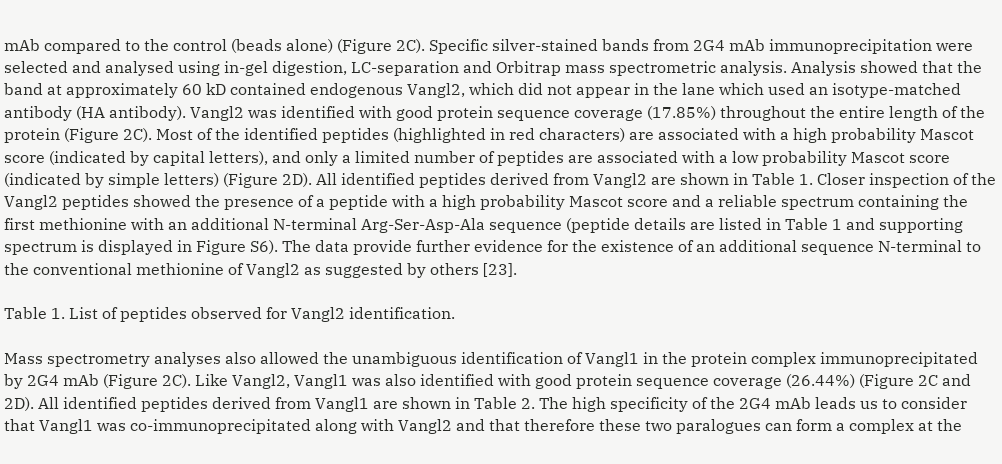mAb compared to the control (beads alone) (Figure 2C). Specific silver-stained bands from 2G4 mAb immunoprecipitation were selected and analysed using in-gel digestion, LC-separation and Orbitrap mass spectrometric analysis. Analysis showed that the band at approximately 60 kD contained endogenous Vangl2, which did not appear in the lane which used an isotype-matched antibody (HA antibody). Vangl2 was identified with good protein sequence coverage (17.85%) throughout the entire length of the protein (Figure 2C). Most of the identified peptides (highlighted in red characters) are associated with a high probability Mascot score (indicated by capital letters), and only a limited number of peptides are associated with a low probability Mascot score (indicated by simple letters) (Figure 2D). All identified peptides derived from Vangl2 are shown in Table 1. Closer inspection of the Vangl2 peptides showed the presence of a peptide with a high probability Mascot score and a reliable spectrum containing the first methionine with an additional N-terminal Arg-Ser-Asp-Ala sequence (peptide details are listed in Table 1 and supporting spectrum is displayed in Figure S6). The data provide further evidence for the existence of an additional sequence N-terminal to the conventional methionine of Vangl2 as suggested by others [23].

Table 1. List of peptides observed for Vangl2 identification.

Mass spectrometry analyses also allowed the unambiguous identification of Vangl1 in the protein complex immunoprecipitated by 2G4 mAb (Figure 2C). Like Vangl2, Vangl1 was also identified with good protein sequence coverage (26.44%) (Figure 2C and 2D). All identified peptides derived from Vangl1 are shown in Table 2. The high specificity of the 2G4 mAb leads us to consider that Vangl1 was co-immunoprecipitated along with Vangl2 and that therefore these two paralogues can form a complex at the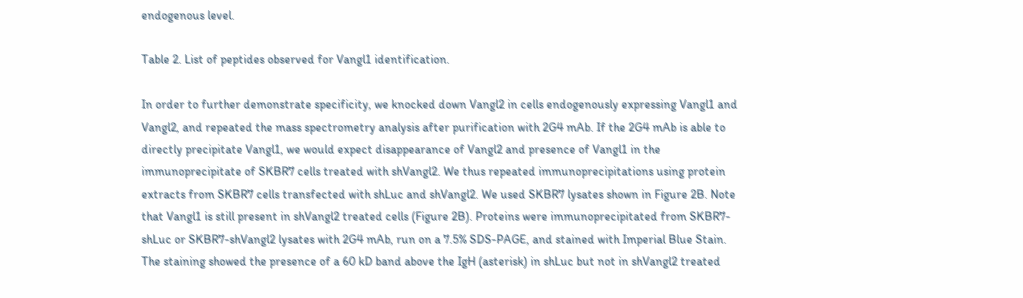endogenous level.

Table 2. List of peptides observed for Vangl1 identification.

In order to further demonstrate specificity, we knocked down Vangl2 in cells endogenously expressing Vangl1 and Vangl2, and repeated the mass spectrometry analysis after purification with 2G4 mAb. If the 2G4 mAb is able to directly precipitate Vangl1, we would expect disappearance of Vangl2 and presence of Vangl1 in the immunoprecipitate of SKBR7 cells treated with shVangl2. We thus repeated immunoprecipitations using protein extracts from SKBR7 cells transfected with shLuc and shVangl2. We used SKBR7 lysates shown in Figure 2B. Note that Vangl1 is still present in shVangl2 treated cells (Figure 2B). Proteins were immunoprecipitated from SKBR7-shLuc or SKBR7-shVangl2 lysates with 2G4 mAb, run on a 7.5% SDS-PAGE, and stained with Imperial Blue Stain. The staining showed the presence of a 60 kD band above the IgH (asterisk) in shLuc but not in shVangl2 treated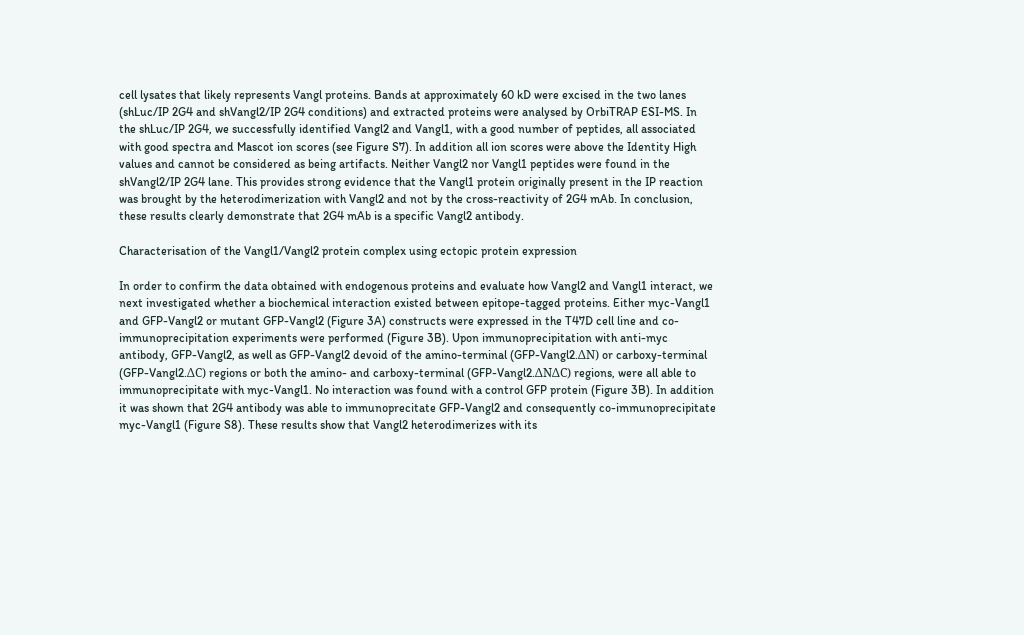cell lysates that likely represents Vangl proteins. Bands at approximately 60 kD were excised in the two lanes (shLuc/IP 2G4 and shVangl2/IP 2G4 conditions) and extracted proteins were analysed by OrbiTRAP ESI-MS. In the shLuc/IP 2G4, we successfully identified Vangl2 and Vangl1, with a good number of peptides, all associated with good spectra and Mascot ion scores (see Figure S7). In addition all ion scores were above the Identity High values and cannot be considered as being artifacts. Neither Vangl2 nor Vangl1 peptides were found in the shVangl2/IP 2G4 lane. This provides strong evidence that the Vangl1 protein originally present in the IP reaction was brought by the heterodimerization with Vangl2 and not by the cross-reactivity of 2G4 mAb. In conclusion, these results clearly demonstrate that 2G4 mAb is a specific Vangl2 antibody.

Characterisation of the Vangl1/Vangl2 protein complex using ectopic protein expression

In order to confirm the data obtained with endogenous proteins and evaluate how Vangl2 and Vangl1 interact, we next investigated whether a biochemical interaction existed between epitope-tagged proteins. Either myc-Vangl1 and GFP-Vangl2 or mutant GFP-Vangl2 (Figure 3A) constructs were expressed in the T47D cell line and co-immunoprecipitation experiments were performed (Figure 3B). Upon immunoprecipitation with anti-myc antibody, GFP-Vangl2, as well as GFP-Vangl2 devoid of the amino-terminal (GFP-Vangl2.ΔN) or carboxy-terminal (GFP-Vangl2.ΔC) regions or both the amino- and carboxy-terminal (GFP-Vangl2.ΔNΔC) regions, were all able to immunoprecipitate with myc-Vangl1. No interaction was found with a control GFP protein (Figure 3B). In addition it was shown that 2G4 antibody was able to immunoprecitate GFP-Vangl2 and consequently co-immunoprecipitate myc-Vangl1 (Figure S8). These results show that Vangl2 heterodimerizes with its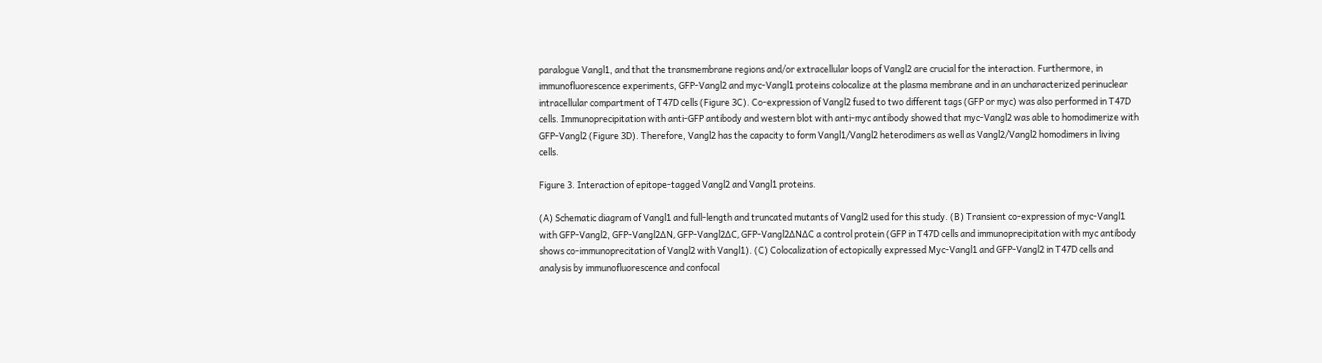paralogue Vangl1, and that the transmembrane regions and/or extracellular loops of Vangl2 are crucial for the interaction. Furthermore, in immunofluorescence experiments, GFP-Vangl2 and myc-Vangl1 proteins colocalize at the plasma membrane and in an uncharacterized perinuclear intracellular compartment of T47D cells (Figure 3C). Co-expression of Vangl2 fused to two different tags (GFP or myc) was also performed in T47D cells. Immunoprecipitation with anti-GFP antibody and western blot with anti-myc antibody showed that myc-Vangl2 was able to homodimerize with GFP-Vangl2 (Figure 3D). Therefore, Vangl2 has the capacity to form Vangl1/Vangl2 heterodimers as well as Vangl2/Vangl2 homodimers in living cells.

Figure 3. Interaction of epitope-tagged Vangl2 and Vangl1 proteins.

(A) Schematic diagram of Vangl1 and full-length and truncated mutants of Vangl2 used for this study. (B) Transient co-expression of myc-Vangl1 with GFP-Vangl2, GFP-Vangl2ΔN, GFP-Vangl2ΔC, GFP-Vangl2ΔNΔC a control protein (GFP in T47D cells and immunoprecipitation with myc antibody shows co-immunoprecitation of Vangl2 with Vangl1). (C) Colocalization of ectopically expressed Myc-Vangl1 and GFP-Vangl2 in T47D cells and analysis by immunofluorescence and confocal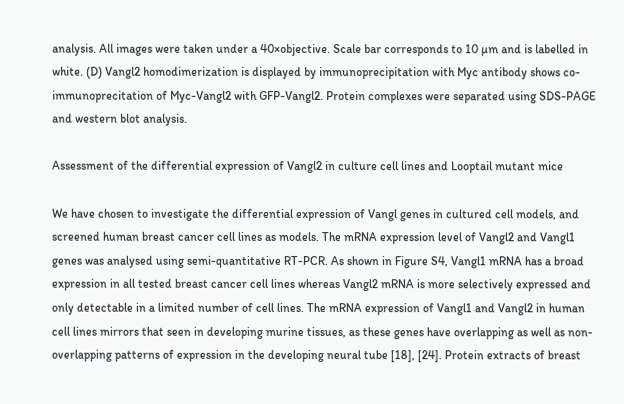analysis. All images were taken under a 40×objective. Scale bar corresponds to 10 µm and is labelled in white. (D) Vangl2 homodimerization is displayed by immunoprecipitation with Myc antibody shows co-immunoprecitation of Myc-Vangl2 with GFP-Vangl2. Protein complexes were separated using SDS-PAGE and western blot analysis.

Assessment of the differential expression of Vangl2 in culture cell lines and Looptail mutant mice

We have chosen to investigate the differential expression of Vangl genes in cultured cell models, and screened human breast cancer cell lines as models. The mRNA expression level of Vangl2 and Vangl1 genes was analysed using semi-quantitative RT-PCR. As shown in Figure S4, Vangl1 mRNA has a broad expression in all tested breast cancer cell lines whereas Vangl2 mRNA is more selectively expressed and only detectable in a limited number of cell lines. The mRNA expression of Vangl1 and Vangl2 in human cell lines mirrors that seen in developing murine tissues, as these genes have overlapping as well as non-overlapping patterns of expression in the developing neural tube [18], [24]. Protein extracts of breast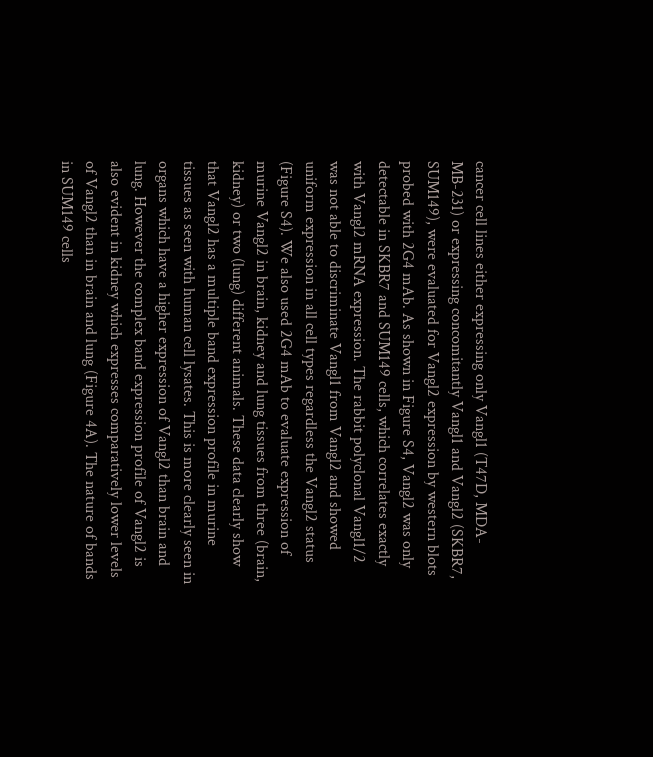cancer cell lines either expressing only Vangl1 (T47D, MDA-MB-231) or expressing concomitantly Vangl1 and Vangl2 (SKBR7, SUM149), were evaluated for Vangl2 expression by western blots probed with 2G4 mAb. As shown in Figure S4, Vangl2 was only detectable in SKBR7 and SUM149 cells, which correlates exactly with Vangl2 mRNA expression. The rabbit polyclonal Vangl1/2 was not able to discriminate Vangl1 from Vangl2 and showed uniform expression in all cell types regardless the Vangl2 status (Figure S4). We also used 2G4 mAb to evaluate expression of murine Vangl2 in brain, kidney and lung tissues from three (brain, kidney) or two (lung) different animals. These data clearly show that Vangl2 has a multiple band expression profile in murine tissues as seen with human cell lysates. This is more clearly seen in organs which have a higher expression of Vangl2 than brain and lung. However the complex band expression profile of Vangl2 is also evident in kidney which expresses comparatively lower levels of Vangl2 than in brain and lung (Figure 4A). The nature of bands in SUM149 cells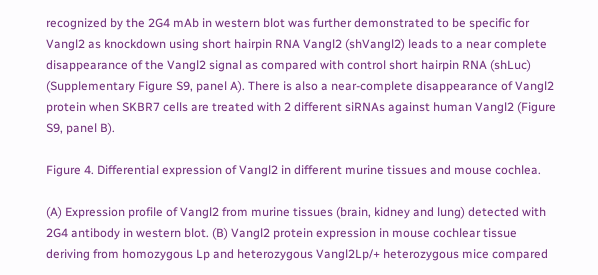recognized by the 2G4 mAb in western blot was further demonstrated to be specific for Vangl2 as knockdown using short hairpin RNA Vangl2 (shVangl2) leads to a near complete disappearance of the Vangl2 signal as compared with control short hairpin RNA (shLuc) (Supplementary Figure S9, panel A). There is also a near-complete disappearance of Vangl2 protein when SKBR7 cells are treated with 2 different siRNAs against human Vangl2 (Figure S9, panel B).

Figure 4. Differential expression of Vangl2 in different murine tissues and mouse cochlea.

(A) Expression profile of Vangl2 from murine tissues (brain, kidney and lung) detected with 2G4 antibody in western blot. (B) Vangl2 protein expression in mouse cochlear tissue deriving from homozygous Lp and heterozygous Vangl2Lp/+ heterozygous mice compared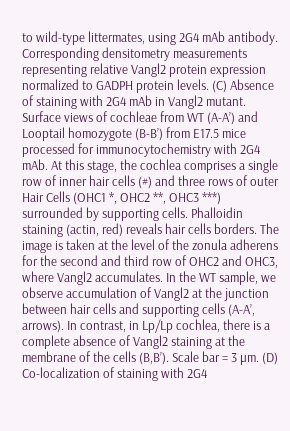to wild-type littermates, using 2G4 mAb antibody. Corresponding densitometry measurements representing relative Vangl2 protein expression normalized to GADPH protein levels. (C) Absence of staining with 2G4 mAb in Vangl2 mutant. Surface views of cochleae from WT (A-A’) and Looptail homozygote (B-B’) from E17.5 mice processed for immunocytochemistry with 2G4 mAb. At this stage, the cochlea comprises a single row of inner hair cells (#) and three rows of outer Hair Cells (OHC1 *, OHC2 **, OHC3 ***) surrounded by supporting cells. Phalloidin staining (actin, red) reveals hair cells borders. The image is taken at the level of the zonula adherens for the second and third row of OHC2 and OHC3, where Vangl2 accumulates. In the WT sample, we observe accumulation of Vangl2 at the junction between hair cells and supporting cells (A-A’, arrows). In contrast, in Lp/Lp cochlea, there is a complete absence of Vangl2 staining at the membrane of the cells (B,B’). Scale bar = 3 µm. (D) Co-localization of staining with 2G4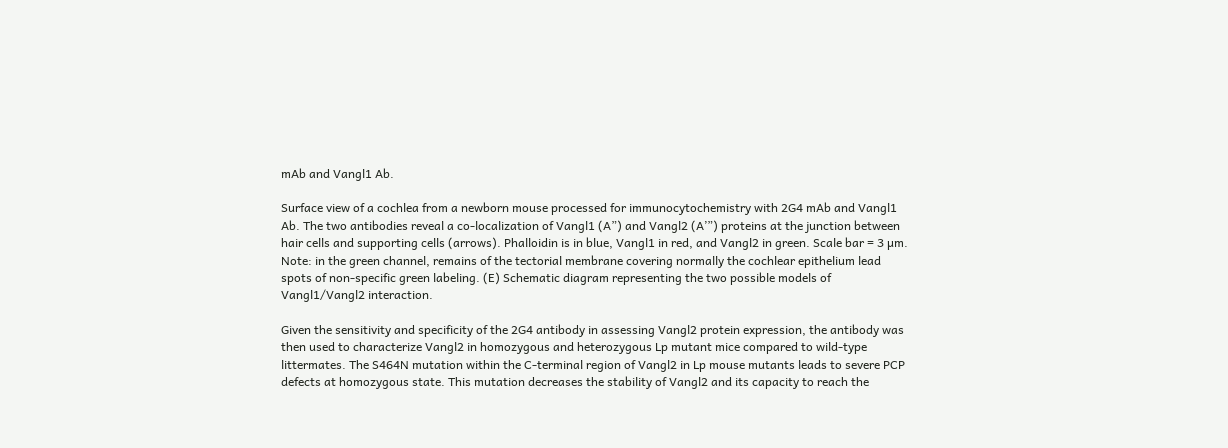mAb and Vangl1 Ab.

Surface view of a cochlea from a newborn mouse processed for immunocytochemistry with 2G4 mAb and Vangl1 Ab. The two antibodies reveal a co-localization of Vangl1 (A”) and Vangl2 (A’”) proteins at the junction between hair cells and supporting cells (arrows). Phalloidin is in blue, Vangl1 in red, and Vangl2 in green. Scale bar = 3 µm. Note: in the green channel, remains of the tectorial membrane covering normally the cochlear epithelium lead spots of non-specific green labeling. (E) Schematic diagram representing the two possible models of Vangl1/Vangl2 interaction.

Given the sensitivity and specificity of the 2G4 antibody in assessing Vangl2 protein expression, the antibody was then used to characterize Vangl2 in homozygous and heterozygous Lp mutant mice compared to wild-type littermates. The S464N mutation within the C-terminal region of Vangl2 in Lp mouse mutants leads to severe PCP defects at homozygous state. This mutation decreases the stability of Vangl2 and its capacity to reach the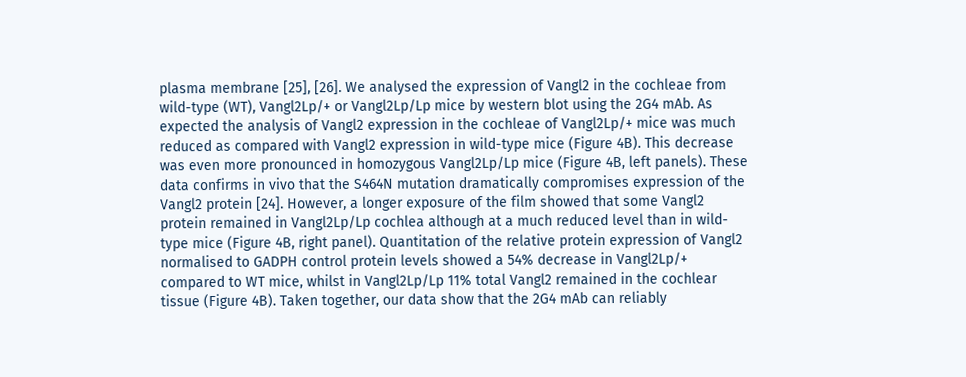plasma membrane [25], [26]. We analysed the expression of Vangl2 in the cochleae from wild-type (WT), Vangl2Lp/+ or Vangl2Lp/Lp mice by western blot using the 2G4 mAb. As expected the analysis of Vangl2 expression in the cochleae of Vangl2Lp/+ mice was much reduced as compared with Vangl2 expression in wild-type mice (Figure 4B). This decrease was even more pronounced in homozygous Vangl2Lp/Lp mice (Figure 4B, left panels). These data confirms in vivo that the S464N mutation dramatically compromises expression of the Vangl2 protein [24]. However, a longer exposure of the film showed that some Vangl2 protein remained in Vangl2Lp/Lp cochlea although at a much reduced level than in wild-type mice (Figure 4B, right panel). Quantitation of the relative protein expression of Vangl2 normalised to GADPH control protein levels showed a 54% decrease in Vangl2Lp/+ compared to WT mice, whilst in Vangl2Lp/Lp 11% total Vangl2 remained in the cochlear tissue (Figure 4B). Taken together, our data show that the 2G4 mAb can reliably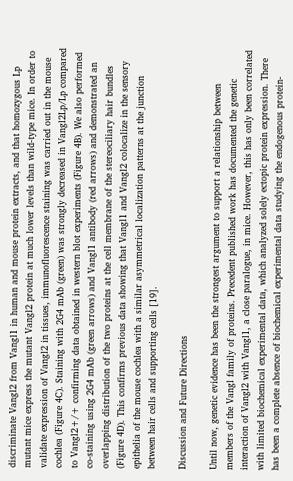discriminate Vangl2 from Vangl1 in human and mouse protein extracts, and that homozygous Lp mutant mice express the mutant Vangl2 protein at much lower levels than wild-type mice. In order to validate expression of Vangl2 in tissues, immunofluorescence staining was carried out in the mouse cochlea (Figure 4C). Staining with 2G4 mAb (green) was strongly decreased in Vangl2Lp/Lp compared to Vangl2+/+ confirming data obtained in western blot experiments (Figure 4B). We also performed co-staining using 2G4 mAb (green arrows) and Vangl1 antibody (red arrows) and demonstrated an overlapping distribution of the two proteins at the cell membrane of the stereociliary hair bundles (Figure 4D). This confirms previous data showing that Vangl1 and Vangl2 colocalize in the sensory epithelia of the mouse cochlea with a similar asymmetrical localization patterns at the junction between hair cells and supporting cells [19].

Discussion and Future Directions

Until now, genetic evidence has been the strongest argument to support a relationship between members of the Vangl family of proteins. Precedent published work has documented the genetic interaction of Vangl2 with Vangl1, a close paralogue, in mice. However, this has only been correlated with limited biochemical experimental data, which analyzed solely ectopic protein expression. There has been a complete absence of biochemical experimental data studying the endogenous protein-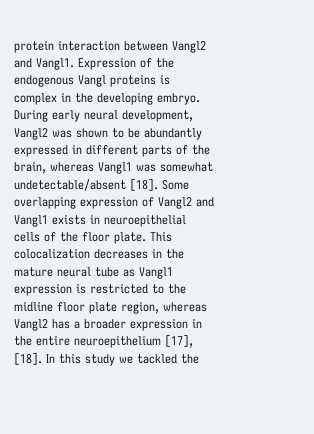protein interaction between Vangl2 and Vangl1. Expression of the endogenous Vangl proteins is complex in the developing embryo. During early neural development, Vangl2 was shown to be abundantly expressed in different parts of the brain, whereas Vangl1 was somewhat undetectable/absent [18]. Some overlapping expression of Vangl2 and Vangl1 exists in neuroepithelial cells of the floor plate. This colocalization decreases in the mature neural tube as Vangl1 expression is restricted to the midline floor plate region, whereas Vangl2 has a broader expression in the entire neuroepithelium [17], [18]. In this study we tackled the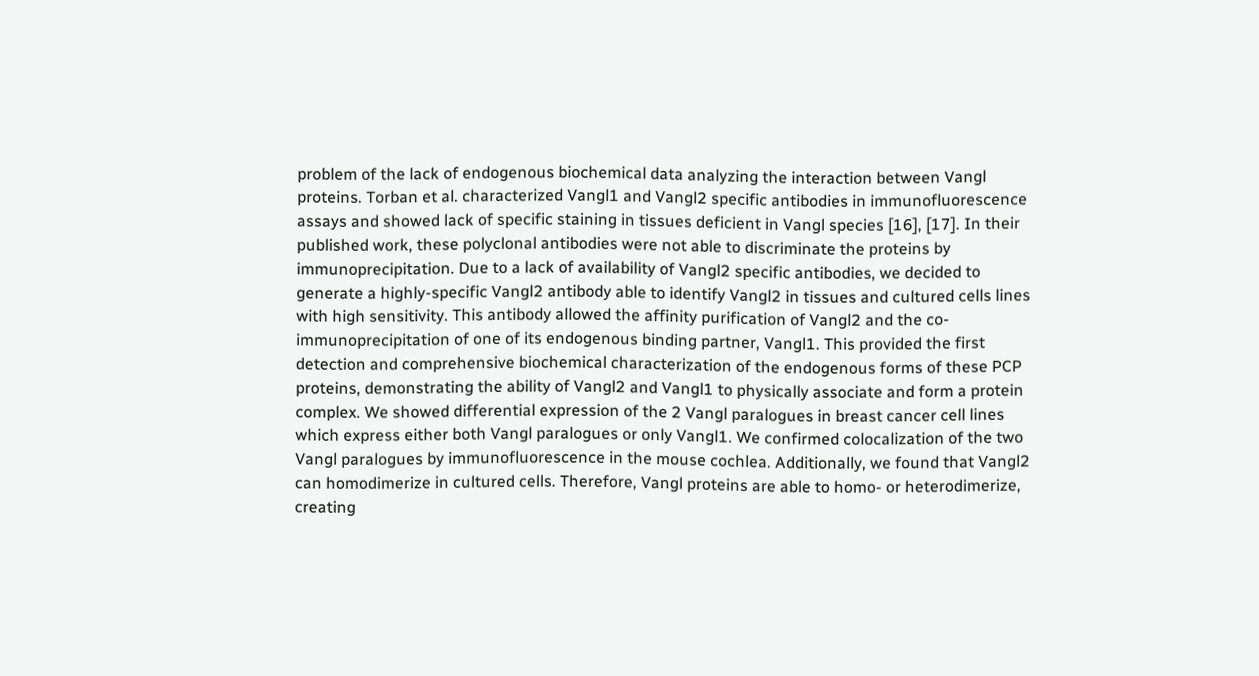problem of the lack of endogenous biochemical data analyzing the interaction between Vangl proteins. Torban et al. characterized Vangl1 and Vangl2 specific antibodies in immunofluorescence assays and showed lack of specific staining in tissues deficient in Vangl species [16], [17]. In their published work, these polyclonal antibodies were not able to discriminate the proteins by immunoprecipitation. Due to a lack of availability of Vangl2 specific antibodies, we decided to generate a highly-specific Vangl2 antibody able to identify Vangl2 in tissues and cultured cells lines with high sensitivity. This antibody allowed the affinity purification of Vangl2 and the co-immunoprecipitation of one of its endogenous binding partner, Vangl1. This provided the first detection and comprehensive biochemical characterization of the endogenous forms of these PCP proteins, demonstrating the ability of Vangl2 and Vangl1 to physically associate and form a protein complex. We showed differential expression of the 2 Vangl paralogues in breast cancer cell lines which express either both Vangl paralogues or only Vangl1. We confirmed colocalization of the two Vangl paralogues by immunofluorescence in the mouse cochlea. Additionally, we found that Vangl2 can homodimerize in cultured cells. Therefore, Vangl proteins are able to homo- or heterodimerize, creating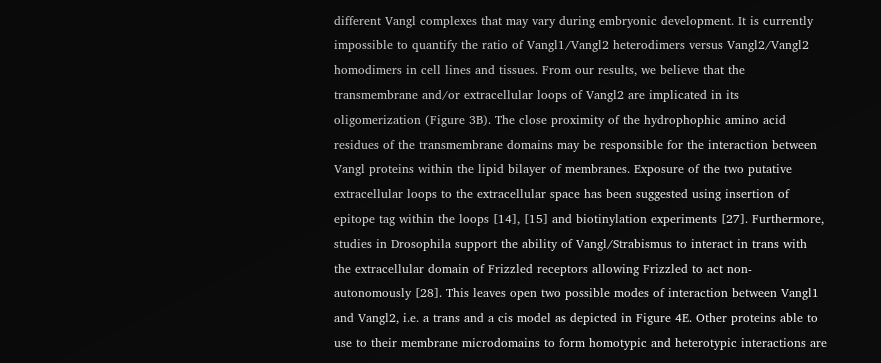different Vangl complexes that may vary during embryonic development. It is currently impossible to quantify the ratio of Vangl1/Vangl2 heterodimers versus Vangl2/Vangl2 homodimers in cell lines and tissues. From our results, we believe that the transmembrane and/or extracellular loops of Vangl2 are implicated in its oligomerization (Figure 3B). The close proximity of the hydrophophic amino acid residues of the transmembrane domains may be responsible for the interaction between Vangl proteins within the lipid bilayer of membranes. Exposure of the two putative extracellular loops to the extracellular space has been suggested using insertion of epitope tag within the loops [14], [15] and biotinylation experiments [27]. Furthermore, studies in Drosophila support the ability of Vangl/Strabismus to interact in trans with the extracellular domain of Frizzled receptors allowing Frizzled to act non-autonomously [28]. This leaves open two possible modes of interaction between Vangl1 and Vangl2, i.e. a trans and a cis model as depicted in Figure 4E. Other proteins able to use to their membrane microdomains to form homotypic and heterotypic interactions are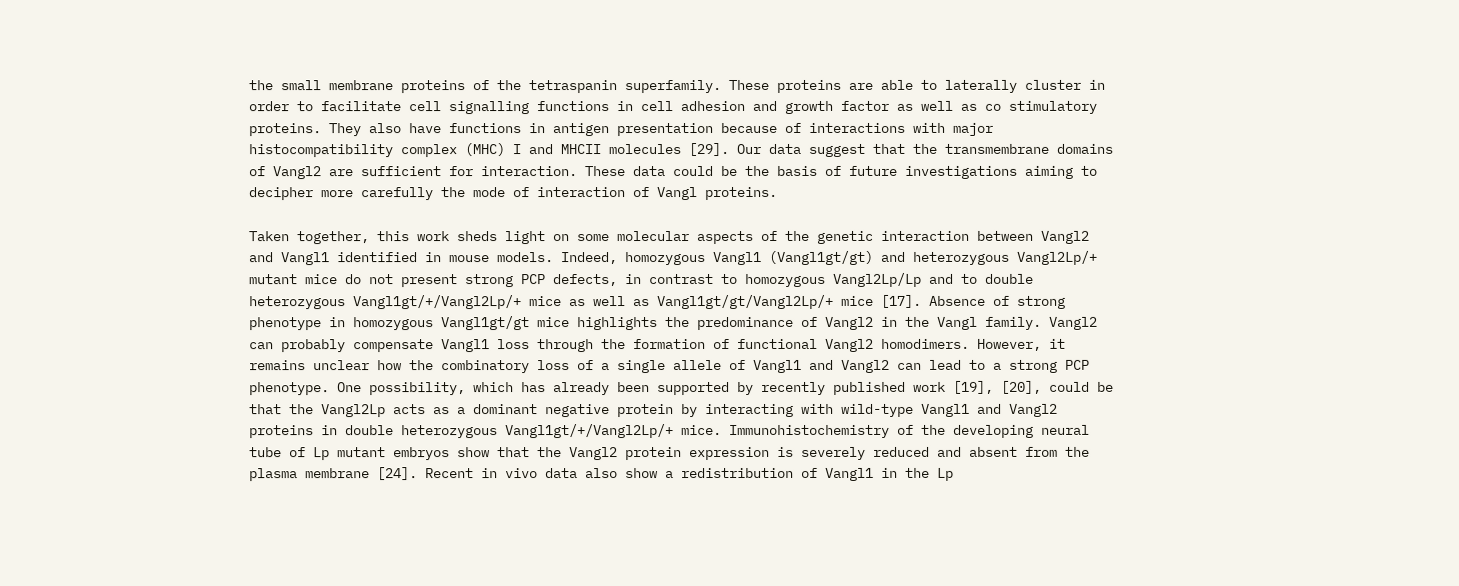the small membrane proteins of the tetraspanin superfamily. These proteins are able to laterally cluster in order to facilitate cell signalling functions in cell adhesion and growth factor as well as co stimulatory proteins. They also have functions in antigen presentation because of interactions with major histocompatibility complex (MHC) I and MHCII molecules [29]. Our data suggest that the transmembrane domains of Vangl2 are sufficient for interaction. These data could be the basis of future investigations aiming to decipher more carefully the mode of interaction of Vangl proteins.

Taken together, this work sheds light on some molecular aspects of the genetic interaction between Vangl2 and Vangl1 identified in mouse models. Indeed, homozygous Vangl1 (Vangl1gt/gt) and heterozygous Vangl2Lp/+ mutant mice do not present strong PCP defects, in contrast to homozygous Vangl2Lp/Lp and to double heterozygous Vangl1gt/+/Vangl2Lp/+ mice as well as Vangl1gt/gt/Vangl2Lp/+ mice [17]. Absence of strong phenotype in homozygous Vangl1gt/gt mice highlights the predominance of Vangl2 in the Vangl family. Vangl2 can probably compensate Vangl1 loss through the formation of functional Vangl2 homodimers. However, it remains unclear how the combinatory loss of a single allele of Vangl1 and Vangl2 can lead to a strong PCP phenotype. One possibility, which has already been supported by recently published work [19], [20], could be that the Vangl2Lp acts as a dominant negative protein by interacting with wild-type Vangl1 and Vangl2 proteins in double heterozygous Vangl1gt/+/Vangl2Lp/+ mice. Immunohistochemistry of the developing neural tube of Lp mutant embryos show that the Vangl2 protein expression is severely reduced and absent from the plasma membrane [24]. Recent in vivo data also show a redistribution of Vangl1 in the Lp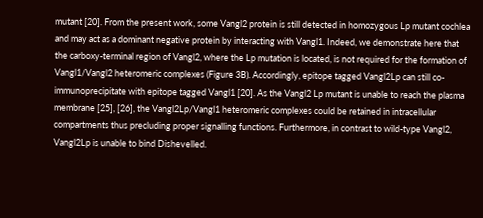mutant [20]. From the present work, some Vangl2 protein is still detected in homozygous Lp mutant cochlea and may act as a dominant negative protein by interacting with Vangl1. Indeed, we demonstrate here that the carboxy-terminal region of Vangl2, where the Lp mutation is located, is not required for the formation of Vangl1/Vangl2 heteromeric complexes (Figure 3B). Accordingly, epitope tagged Vangl2Lp can still co-immunoprecipitate with epitope tagged Vangl1 [20]. As the Vangl2 Lp mutant is unable to reach the plasma membrane [25], [26], the Vangl2Lp/Vangl1 heteromeric complexes could be retained in intracellular compartments thus precluding proper signalling functions. Furthermore, in contrast to wild-type Vangl2, Vangl2Lp is unable to bind Dishevelled.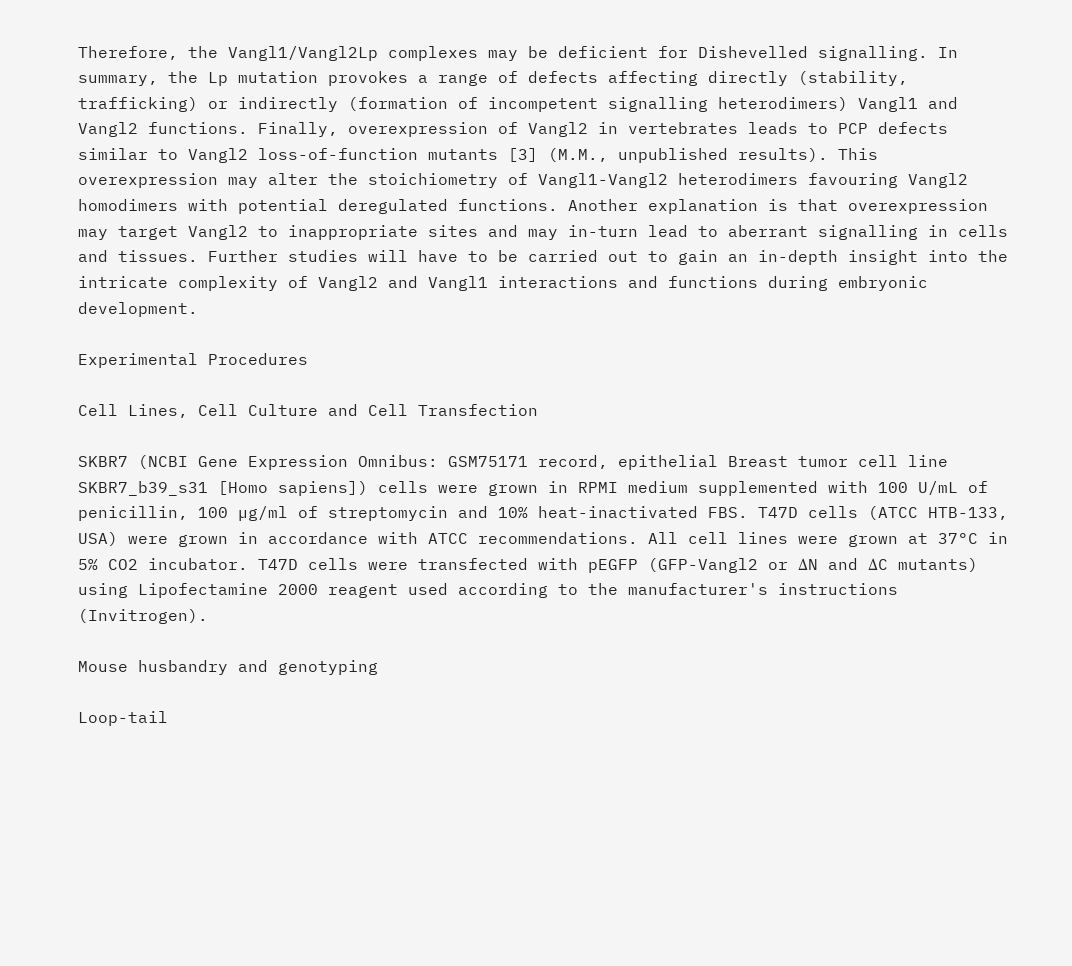Therefore, the Vangl1/Vangl2Lp complexes may be deficient for Dishevelled signalling. In summary, the Lp mutation provokes a range of defects affecting directly (stability, trafficking) or indirectly (formation of incompetent signalling heterodimers) Vangl1 and Vangl2 functions. Finally, overexpression of Vangl2 in vertebrates leads to PCP defects similar to Vangl2 loss-of-function mutants [3] (M.M., unpublished results). This overexpression may alter the stoichiometry of Vangl1-Vangl2 heterodimers favouring Vangl2 homodimers with potential deregulated functions. Another explanation is that overexpression may target Vangl2 to inappropriate sites and may in-turn lead to aberrant signalling in cells and tissues. Further studies will have to be carried out to gain an in-depth insight into the intricate complexity of Vangl2 and Vangl1 interactions and functions during embryonic development.

Experimental Procedures

Cell Lines, Cell Culture and Cell Transfection

SKBR7 (NCBI Gene Expression Omnibus: GSM75171 record, epithelial Breast tumor cell line SKBR7_b39_s31 [Homo sapiens]) cells were grown in RPMI medium supplemented with 100 U/mL of penicillin, 100 µg/ml of streptomycin and 10% heat-inactivated FBS. T47D cells (ATCC HTB-133, USA) were grown in accordance with ATCC recommendations. All cell lines were grown at 37°C in 5% CO2 incubator. T47D cells were transfected with pEGFP (GFP-Vangl2 or ΔN and ΔC mutants) using Lipofectamine 2000 reagent used according to the manufacturer's instructions (Invitrogen).

Mouse husbandry and genotyping

Loop-tail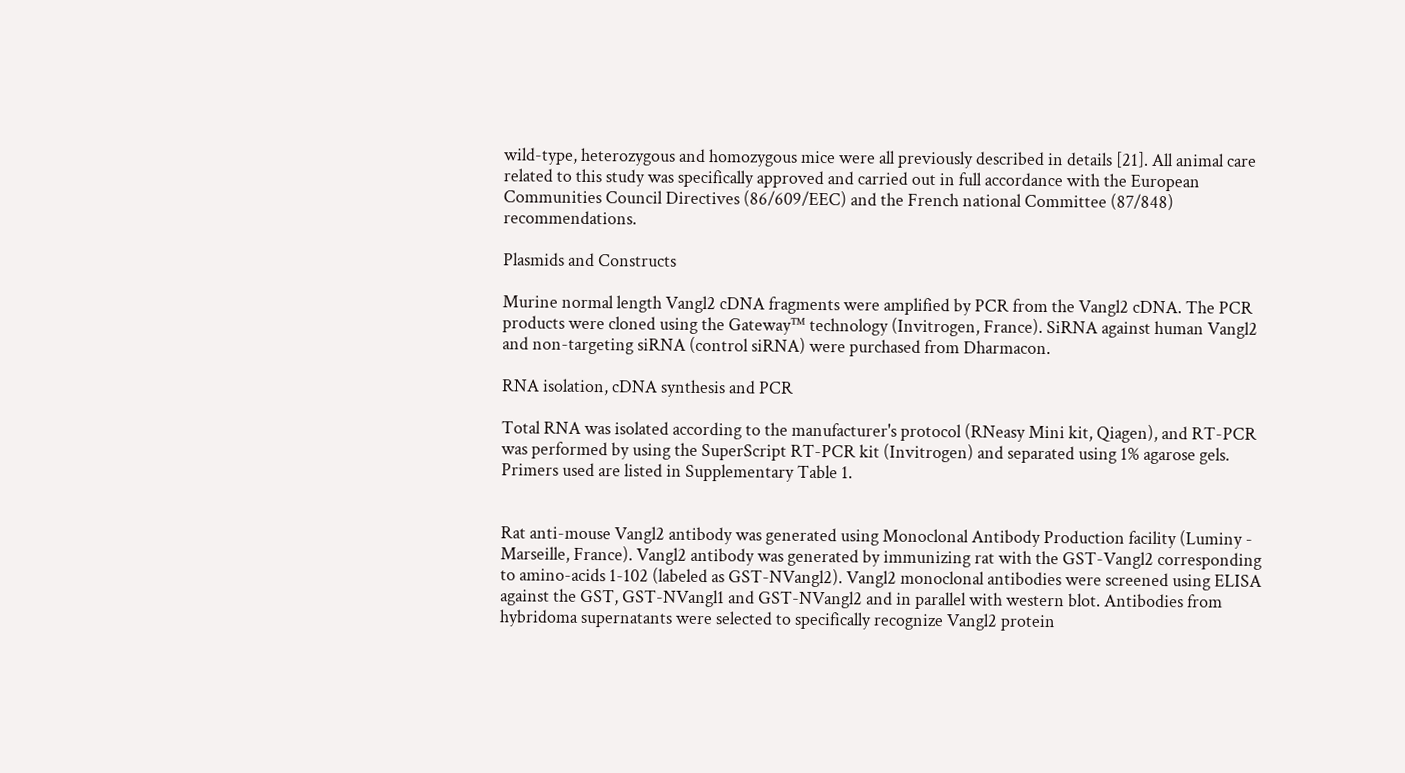wild-type, heterozygous and homozygous mice were all previously described in details [21]. All animal care related to this study was specifically approved and carried out in full accordance with the European Communities Council Directives (86/609/EEC) and the French national Committee (87/848) recommendations.

Plasmids and Constructs

Murine normal length Vangl2 cDNA fragments were amplified by PCR from the Vangl2 cDNA. The PCR products were cloned using the Gateway™ technology (Invitrogen, France). SiRNA against human Vangl2 and non-targeting siRNA (control siRNA) were purchased from Dharmacon.

RNA isolation, cDNA synthesis and PCR

Total RNA was isolated according to the manufacturer's protocol (RNeasy Mini kit, Qiagen), and RT-PCR was performed by using the SuperScript RT-PCR kit (Invitrogen) and separated using 1% agarose gels. Primers used are listed in Supplementary Table 1.


Rat anti-mouse Vangl2 antibody was generated using Monoclonal Antibody Production facility (Luminy - Marseille, France). Vangl2 antibody was generated by immunizing rat with the GST-Vangl2 corresponding to amino-acids 1-102 (labeled as GST-NVangl2). Vangl2 monoclonal antibodies were screened using ELISA against the GST, GST-NVangl1 and GST-NVangl2 and in parallel with western blot. Antibodies from hybridoma supernatants were selected to specifically recognize Vangl2 protein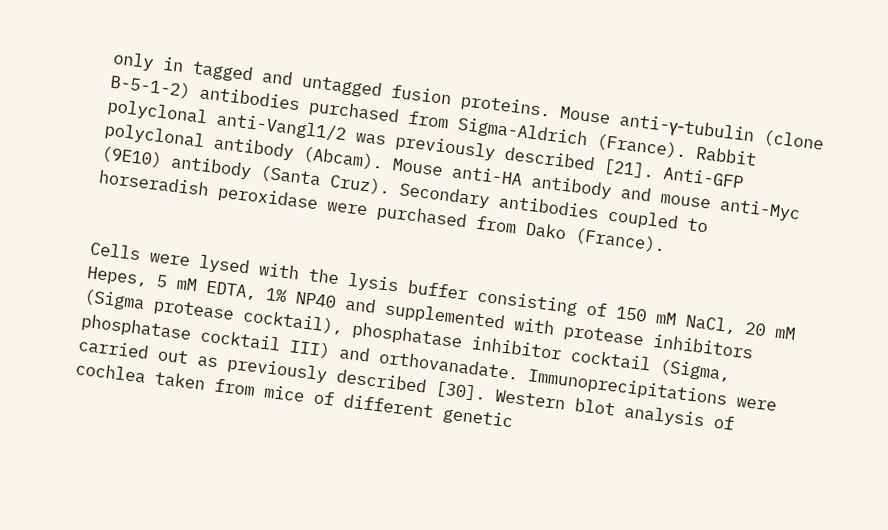only in tagged and untagged fusion proteins. Mouse anti-γ-tubulin (clone B-5-1-2) antibodies purchased from Sigma-Aldrich (France). Rabbit polyclonal anti-Vangl1/2 was previously described [21]. Anti-GFP polyclonal antibody (Abcam). Mouse anti-HA antibody and mouse anti-Myc (9E10) antibody (Santa Cruz). Secondary antibodies coupled to horseradish peroxidase were purchased from Dako (France).


Cells were lysed with the lysis buffer consisting of 150 mM NaCl, 20 mM Hepes, 5 mM EDTA, 1% NP40 and supplemented with protease inhibitors (Sigma protease cocktail), phosphatase inhibitor cocktail (Sigma, phosphatase cocktail III) and orthovanadate. Immunoprecipitations were carried out as previously described [30]. Western blot analysis of cochlea taken from mice of different genetic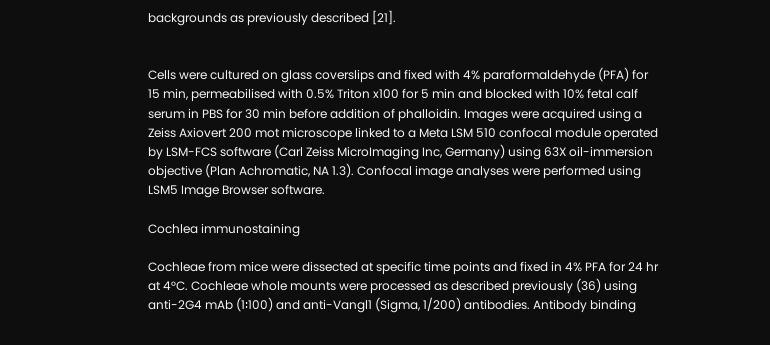backgrounds as previously described [21].


Cells were cultured on glass coverslips and fixed with 4% paraformaldehyde (PFA) for 15 min, permeabilised with 0.5% Triton x100 for 5 min and blocked with 10% fetal calf serum in PBS for 30 min before addition of phalloidin. Images were acquired using a Zeiss Axiovert 200 mot microscope linked to a Meta LSM 510 confocal module operated by LSM-FCS software (Carl Zeiss MicroImaging Inc, Germany) using 63X oil-immersion objective (Plan Achromatic, NA 1.3). Confocal image analyses were performed using LSM5 Image Browser software.

Cochlea immunostaining

Cochleae from mice were dissected at specific time points and fixed in 4% PFA for 24 hr at 4°C. Cochleae whole mounts were processed as described previously (36) using anti-2G4 mAb (1∶100) and anti-Vangl1 (Sigma, 1/200) antibodies. Antibody binding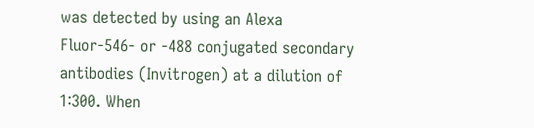was detected by using an Alexa Fluor-546- or -488 conjugated secondary antibodies (Invitrogen) at a dilution of 1∶300. When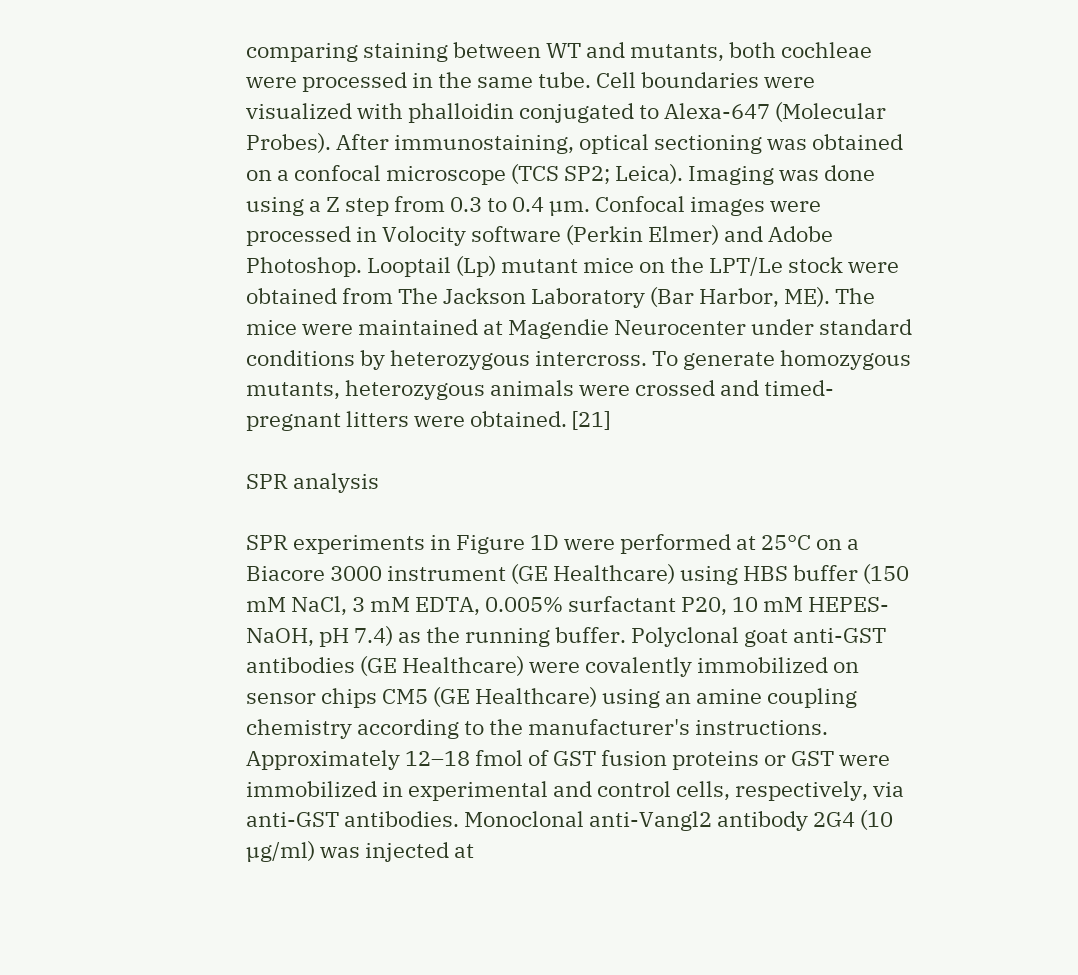comparing staining between WT and mutants, both cochleae were processed in the same tube. Cell boundaries were visualized with phalloidin conjugated to Alexa-647 (Molecular Probes). After immunostaining, optical sectioning was obtained on a confocal microscope (TCS SP2; Leica). Imaging was done using a Z step from 0.3 to 0.4 µm. Confocal images were processed in Volocity software (Perkin Elmer) and Adobe Photoshop. Looptail (Lp) mutant mice on the LPT/Le stock were obtained from The Jackson Laboratory (Bar Harbor, ME). The mice were maintained at Magendie Neurocenter under standard conditions by heterozygous intercross. To generate homozygous mutants, heterozygous animals were crossed and timed-pregnant litters were obtained. [21]

SPR analysis

SPR experiments in Figure 1D were performed at 25°C on a Biacore 3000 instrument (GE Healthcare) using HBS buffer (150 mM NaCl, 3 mM EDTA, 0.005% surfactant P20, 10 mM HEPES-NaOH, pH 7.4) as the running buffer. Polyclonal goat anti-GST antibodies (GE Healthcare) were covalently immobilized on sensor chips CM5 (GE Healthcare) using an amine coupling chemistry according to the manufacturer's instructions. Approximately 12–18 fmol of GST fusion proteins or GST were immobilized in experimental and control cells, respectively, via anti-GST antibodies. Monoclonal anti-Vangl2 antibody 2G4 (10 µg/ml) was injected at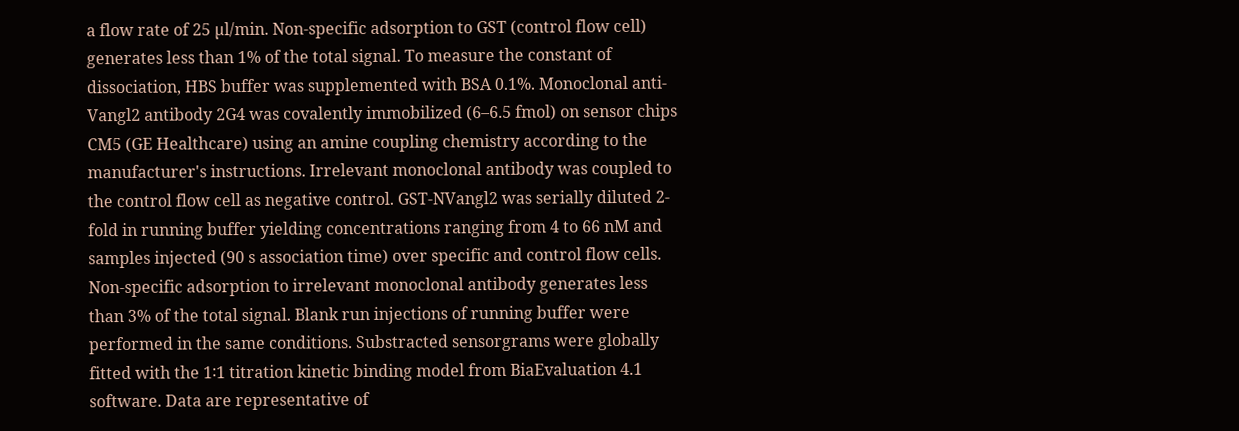a flow rate of 25 µl/min. Non-specific adsorption to GST (control flow cell) generates less than 1% of the total signal. To measure the constant of dissociation, HBS buffer was supplemented with BSA 0.1%. Monoclonal anti-Vangl2 antibody 2G4 was covalently immobilized (6–6.5 fmol) on sensor chips CM5 (GE Healthcare) using an amine coupling chemistry according to the manufacturer's instructions. Irrelevant monoclonal antibody was coupled to the control flow cell as negative control. GST-NVangl2 was serially diluted 2-fold in running buffer yielding concentrations ranging from 4 to 66 nM and samples injected (90 s association time) over specific and control flow cells. Non-specific adsorption to irrelevant monoclonal antibody generates less than 3% of the total signal. Blank run injections of running buffer were performed in the same conditions. Substracted sensorgrams were globally fitted with the 1∶1 titration kinetic binding model from BiaEvaluation 4.1 software. Data are representative of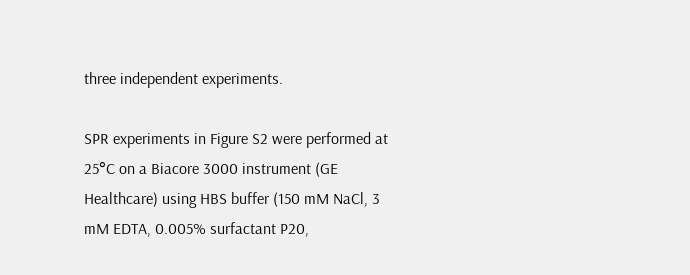three independent experiments.

SPR experiments in Figure S2 were performed at 25°C on a Biacore 3000 instrument (GE Healthcare) using HBS buffer (150 mM NaCl, 3 mM EDTA, 0.005% surfactant P20,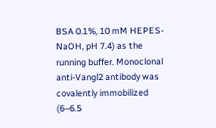BSA 0.1%, 10 mM HEPES-NaOH, pH 7.4) as the running buffer. Monoclonal anti-Vangl2 antibody was covalently immobilized (6–6.5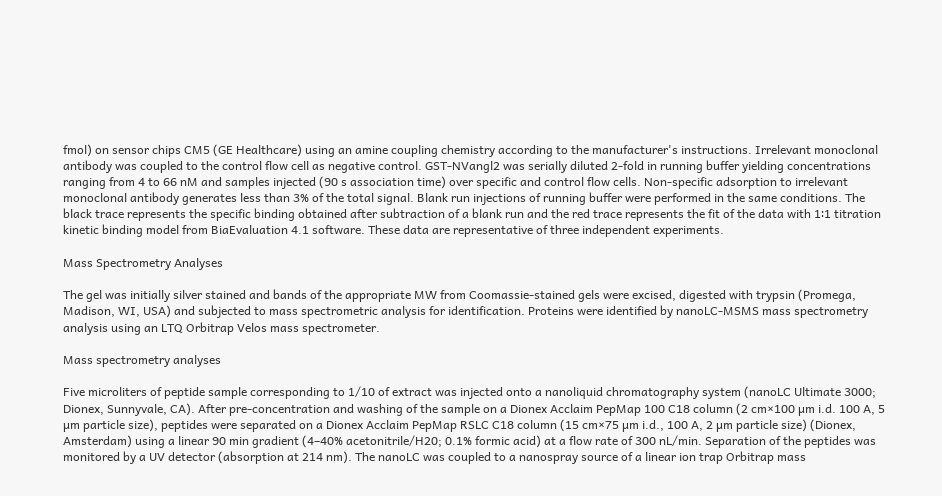fmol) on sensor chips CM5 (GE Healthcare) using an amine coupling chemistry according to the manufacturer's instructions. Irrelevant monoclonal antibody was coupled to the control flow cell as negative control. GST-NVangl2 was serially diluted 2-fold in running buffer yielding concentrations ranging from 4 to 66 nM and samples injected (90 s association time) over specific and control flow cells. Non-specific adsorption to irrelevant monoclonal antibody generates less than 3% of the total signal. Blank run injections of running buffer were performed in the same conditions. The black trace represents the specific binding obtained after subtraction of a blank run and the red trace represents the fit of the data with 1∶1 titration kinetic binding model from BiaEvaluation 4.1 software. These data are representative of three independent experiments.

Mass Spectrometry Analyses

The gel was initially silver stained and bands of the appropriate MW from Coomassie-stained gels were excised, digested with trypsin (Promega, Madison, WI, USA) and subjected to mass spectrometric analysis for identification. Proteins were identified by nanoLC-MSMS mass spectrometry analysis using an LTQ Orbitrap Velos mass spectrometer.

Mass spectrometry analyses

Five microliters of peptide sample corresponding to 1/10 of extract was injected onto a nanoliquid chromatography system (nanoLC Ultimate 3000; Dionex, Sunnyvale, CA). After pre-concentration and washing of the sample on a Dionex Acclaim PepMap 100 C18 column (2 cm×100 µm i.d. 100 A, 5 µm particle size), peptides were separated on a Dionex Acclaim PepMap RSLC C18 column (15 cm×75 µm i.d., 100 A, 2 µm particle size) (Dionex, Amsterdam) using a linear 90 min gradient (4–40% acetonitrile/H20; 0.1% formic acid) at a flow rate of 300 nL/min. Separation of the peptides was monitored by a UV detector (absorption at 214 nm). The nanoLC was coupled to a nanospray source of a linear ion trap Orbitrap mass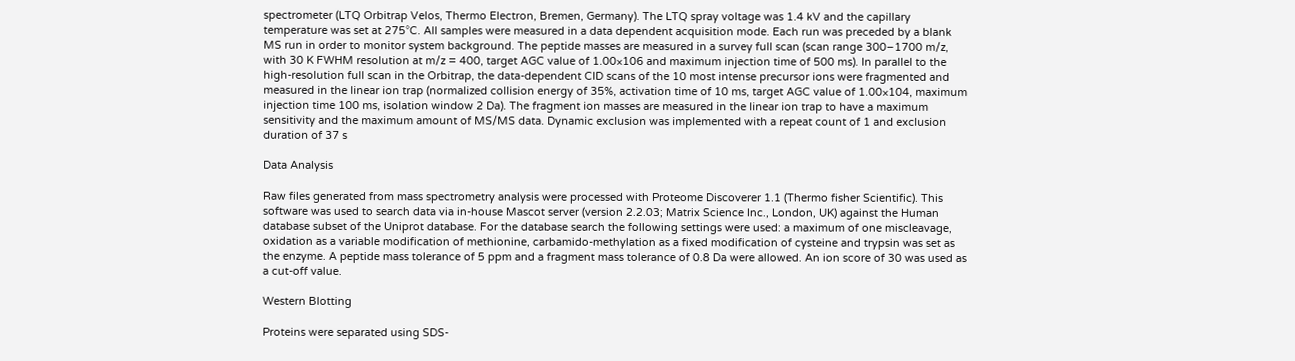spectrometer (LTQ Orbitrap Velos, Thermo Electron, Bremen, Germany). The LTQ spray voltage was 1.4 kV and the capillary temperature was set at 275°C. All samples were measured in a data dependent acquisition mode. Each run was preceded by a blank MS run in order to monitor system background. The peptide masses are measured in a survey full scan (scan range 300–1700 m/z, with 30 K FWHM resolution at m/z = 400, target AGC value of 1.00×106 and maximum injection time of 500 ms). In parallel to the high-resolution full scan in the Orbitrap, the data-dependent CID scans of the 10 most intense precursor ions were fragmented and measured in the linear ion trap (normalized collision energy of 35%, activation time of 10 ms, target AGC value of 1.00×104, maximum injection time 100 ms, isolation window 2 Da). The fragment ion masses are measured in the linear ion trap to have a maximum sensitivity and the maximum amount of MS/MS data. Dynamic exclusion was implemented with a repeat count of 1 and exclusion duration of 37 s

Data Analysis

Raw files generated from mass spectrometry analysis were processed with Proteome Discoverer 1.1 (Thermo fisher Scientific). This software was used to search data via in-house Mascot server (version 2.2.03; Matrix Science Inc., London, UK) against the Human database subset of the Uniprot database. For the database search the following settings were used: a maximum of one miscleavage, oxidation as a variable modification of methionine, carbamido-methylation as a fixed modification of cysteine and trypsin was set as the enzyme. A peptide mass tolerance of 5 ppm and a fragment mass tolerance of 0.8 Da were allowed. An ion score of 30 was used as a cut-off value.

Western Blotting

Proteins were separated using SDS-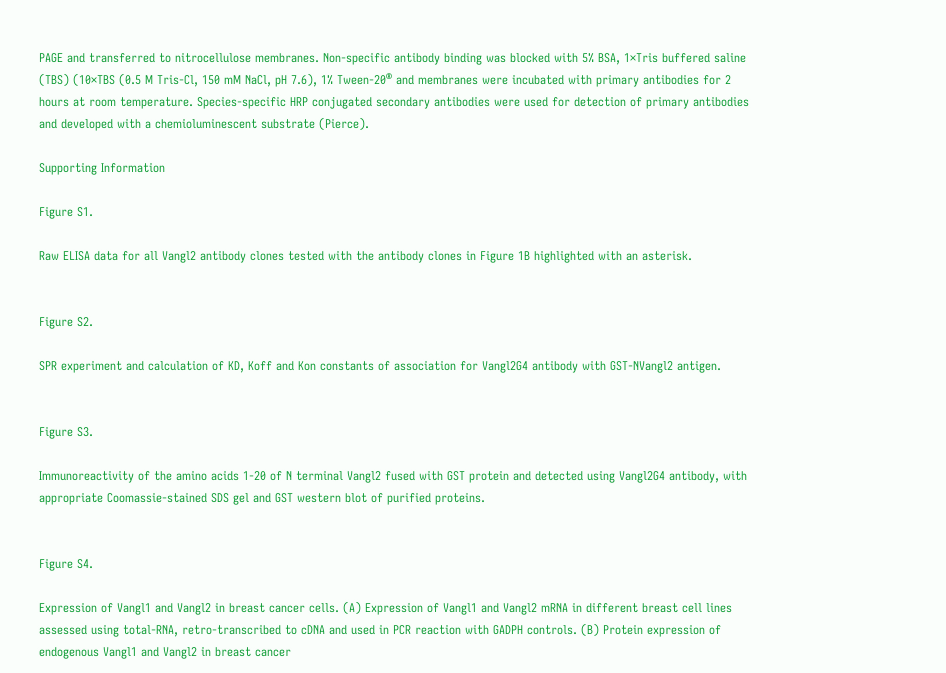PAGE and transferred to nitrocellulose membranes. Non-specific antibody binding was blocked with 5% BSA, 1×Tris buffered saline (TBS) (10×TBS (0.5 M Tris-Cl, 150 mM NaCl, pH 7.6), 1% Tween-20® and membranes were incubated with primary antibodies for 2 hours at room temperature. Species-specific HRP conjugated secondary antibodies were used for detection of primary antibodies and developed with a chemioluminescent substrate (Pierce).

Supporting Information

Figure S1.

Raw ELISA data for all Vangl2 antibody clones tested with the antibody clones in Figure 1B highlighted with an asterisk.


Figure S2.

SPR experiment and calculation of KD, Koff and Kon constants of association for Vangl2G4 antibody with GST-NVangl2 antigen.


Figure S3.

Immunoreactivity of the amino acids 1-20 of N terminal Vangl2 fused with GST protein and detected using Vangl2G4 antibody, with appropriate Coomassie-stained SDS gel and GST western blot of purified proteins.


Figure S4.

Expression of Vangl1 and Vangl2 in breast cancer cells. (A) Expression of Vangl1 and Vangl2 mRNA in different breast cell lines assessed using total-RNA, retro-transcribed to cDNA and used in PCR reaction with GADPH controls. (B) Protein expression of endogenous Vangl1 and Vangl2 in breast cancer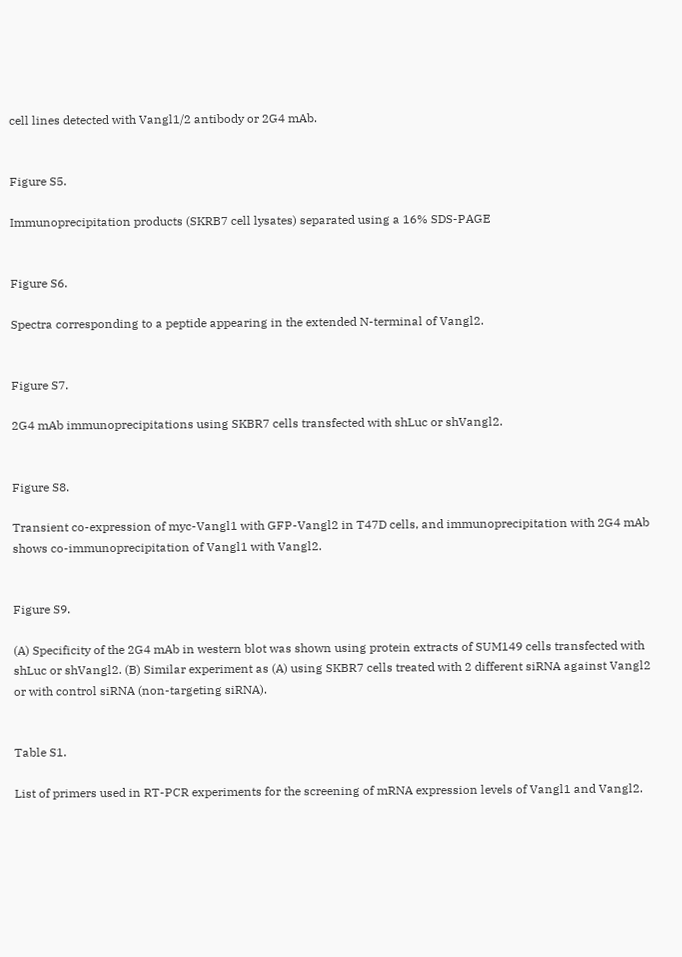cell lines detected with Vangl1/2 antibody or 2G4 mAb.


Figure S5.

Immunoprecipitation products (SKRB7 cell lysates) separated using a 16% SDS-PAGE


Figure S6.

Spectra corresponding to a peptide appearing in the extended N-terminal of Vangl2.


Figure S7.

2G4 mAb immunoprecipitations using SKBR7 cells transfected with shLuc or shVangl2.


Figure S8.

Transient co-expression of myc-Vangl1 with GFP-Vangl2 in T47D cells, and immunoprecipitation with 2G4 mAb shows co-immunoprecipitation of Vangl1 with Vangl2.


Figure S9.

(A) Specificity of the 2G4 mAb in western blot was shown using protein extracts of SUM149 cells transfected with shLuc or shVangl2. (B) Similar experiment as (A) using SKBR7 cells treated with 2 different siRNA against Vangl2 or with control siRNA (non-targeting siRNA).


Table S1.

List of primers used in RT-PCR experiments for the screening of mRNA expression levels of Vangl1 and Vangl2.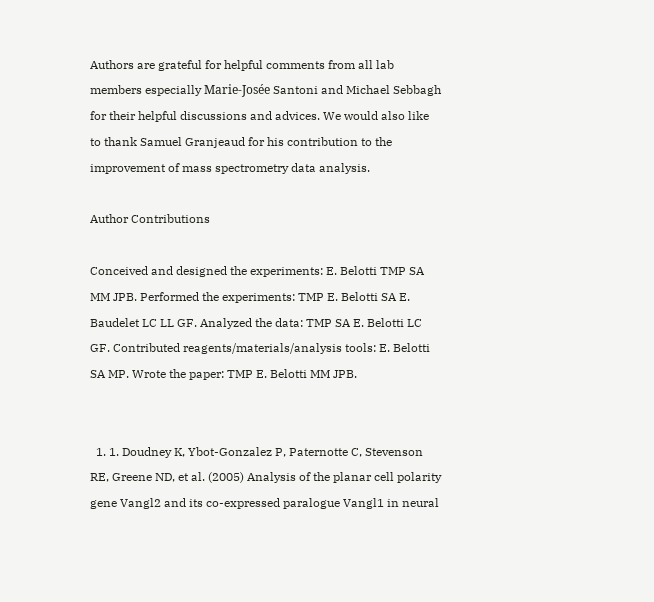Authors are grateful for helpful comments from all lab members especially Marie-Josée Santoni and Michael Sebbagh for their helpful discussions and advices. We would also like to thank Samuel Granjeaud for his contribution to the improvement of mass spectrometry data analysis.

Author Contributions

Conceived and designed the experiments: E. Belotti TMP SA MM JPB. Performed the experiments: TMP E. Belotti SA E. Baudelet LC LL GF. Analyzed the data: TMP SA E. Belotti LC GF. Contributed reagents/materials/analysis tools: E. Belotti SA MP. Wrote the paper: TMP E. Belotti MM JPB.


  1. 1. Doudney K, Ybot-Gonzalez P, Paternotte C, Stevenson RE, Greene ND, et al. (2005) Analysis of the planar cell polarity gene Vangl2 and its co-expressed paralogue Vangl1 in neural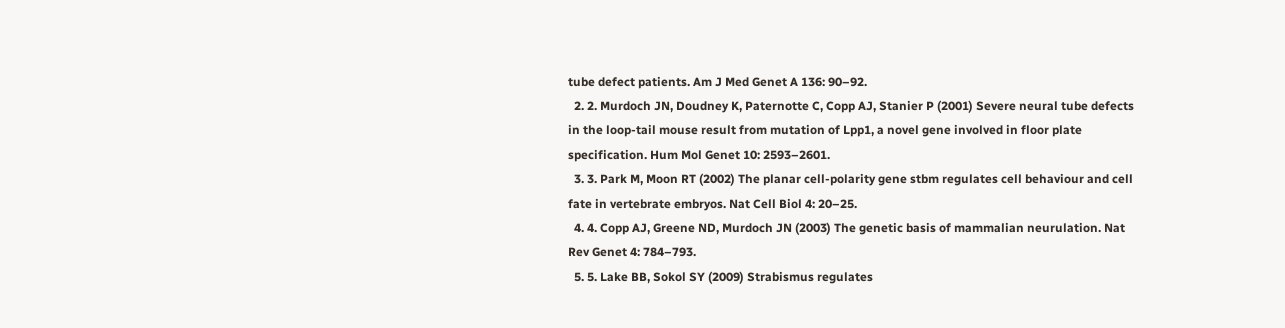tube defect patients. Am J Med Genet A 136: 90–92.
  2. 2. Murdoch JN, Doudney K, Paternotte C, Copp AJ, Stanier P (2001) Severe neural tube defects in the loop-tail mouse result from mutation of Lpp1, a novel gene involved in floor plate specification. Hum Mol Genet 10: 2593–2601.
  3. 3. Park M, Moon RT (2002) The planar cell-polarity gene stbm regulates cell behaviour and cell fate in vertebrate embryos. Nat Cell Biol 4: 20–25.
  4. 4. Copp AJ, Greene ND, Murdoch JN (2003) The genetic basis of mammalian neurulation. Nat Rev Genet 4: 784–793.
  5. 5. Lake BB, Sokol SY (2009) Strabismus regulates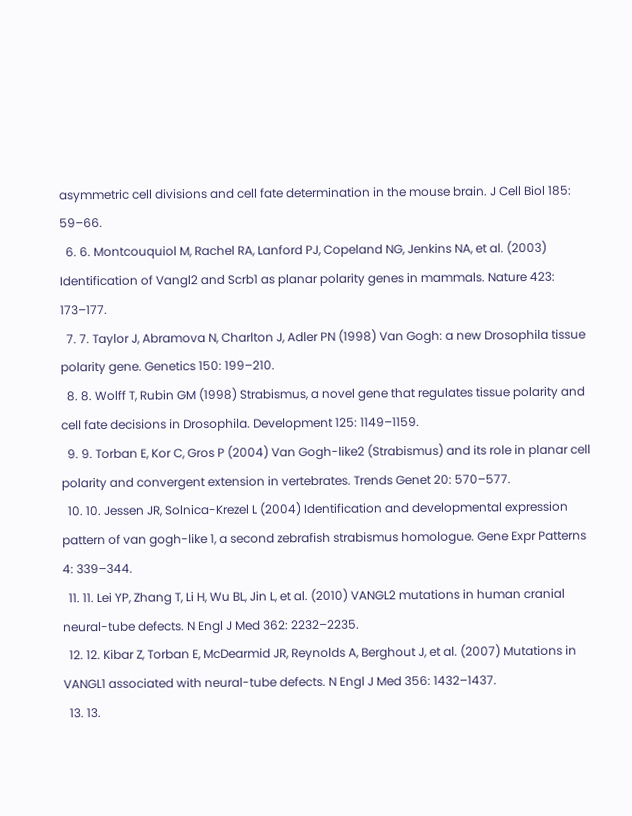asymmetric cell divisions and cell fate determination in the mouse brain. J Cell Biol 185: 59–66.
  6. 6. Montcouquiol M, Rachel RA, Lanford PJ, Copeland NG, Jenkins NA, et al. (2003) Identification of Vangl2 and Scrb1 as planar polarity genes in mammals. Nature 423: 173–177.
  7. 7. Taylor J, Abramova N, Charlton J, Adler PN (1998) Van Gogh: a new Drosophila tissue polarity gene. Genetics 150: 199–210.
  8. 8. Wolff T, Rubin GM (1998) Strabismus, a novel gene that regulates tissue polarity and cell fate decisions in Drosophila. Development 125: 1149–1159.
  9. 9. Torban E, Kor C, Gros P (2004) Van Gogh-like2 (Strabismus) and its role in planar cell polarity and convergent extension in vertebrates. Trends Genet 20: 570–577.
  10. 10. Jessen JR, Solnica-Krezel L (2004) Identification and developmental expression pattern of van gogh-like 1, a second zebrafish strabismus homologue. Gene Expr Patterns 4: 339–344.
  11. 11. Lei YP, Zhang T, Li H, Wu BL, Jin L, et al. (2010) VANGL2 mutations in human cranial neural-tube defects. N Engl J Med 362: 2232–2235.
  12. 12. Kibar Z, Torban E, McDearmid JR, Reynolds A, Berghout J, et al. (2007) Mutations in VANGL1 associated with neural-tube defects. N Engl J Med 356: 1432–1437.
  13. 13.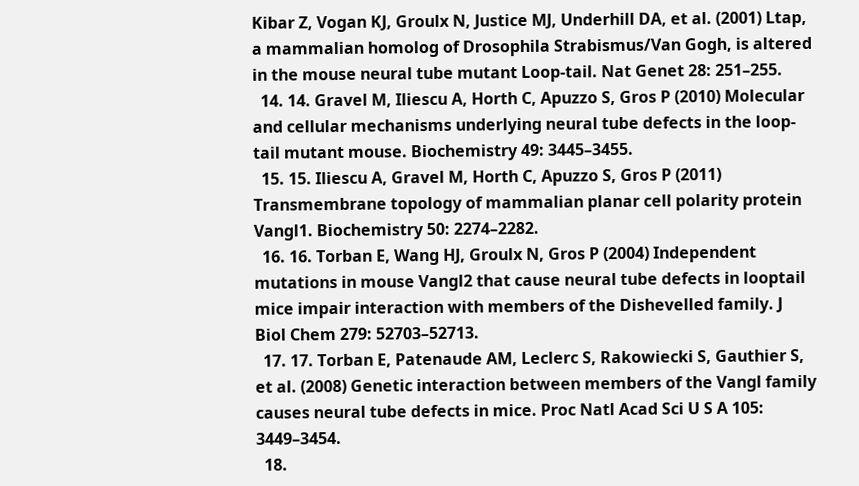Kibar Z, Vogan KJ, Groulx N, Justice MJ, Underhill DA, et al. (2001) Ltap, a mammalian homolog of Drosophila Strabismus/Van Gogh, is altered in the mouse neural tube mutant Loop-tail. Nat Genet 28: 251–255.
  14. 14. Gravel M, Iliescu A, Horth C, Apuzzo S, Gros P (2010) Molecular and cellular mechanisms underlying neural tube defects in the loop-tail mutant mouse. Biochemistry 49: 3445–3455.
  15. 15. Iliescu A, Gravel M, Horth C, Apuzzo S, Gros P (2011) Transmembrane topology of mammalian planar cell polarity protein Vangl1. Biochemistry 50: 2274–2282.
  16. 16. Torban E, Wang HJ, Groulx N, Gros P (2004) Independent mutations in mouse Vangl2 that cause neural tube defects in looptail mice impair interaction with members of the Dishevelled family. J Biol Chem 279: 52703–52713.
  17. 17. Torban E, Patenaude AM, Leclerc S, Rakowiecki S, Gauthier S, et al. (2008) Genetic interaction between members of the Vangl family causes neural tube defects in mice. Proc Natl Acad Sci U S A 105: 3449–3454.
  18.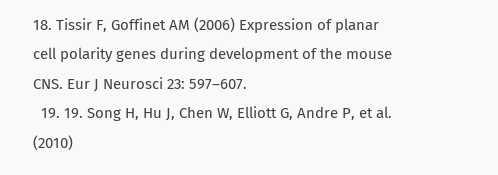18. Tissir F, Goffinet AM (2006) Expression of planar cell polarity genes during development of the mouse CNS. Eur J Neurosci 23: 597–607.
  19. 19. Song H, Hu J, Chen W, Elliott G, Andre P, et al. (2010)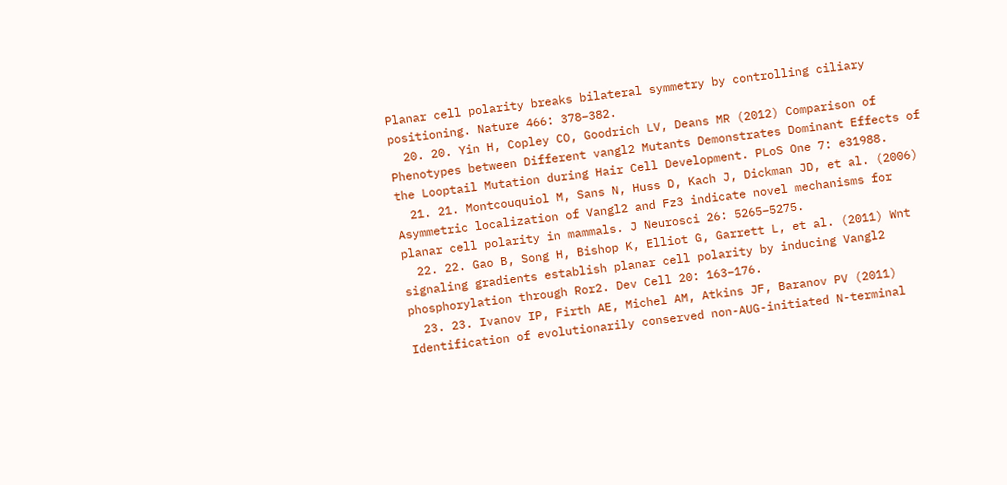Planar cell polarity breaks bilateral symmetry by controlling ciliary positioning. Nature 466: 378–382.
  20. 20. Yin H, Copley CO, Goodrich LV, Deans MR (2012) Comparison of Phenotypes between Different vangl2 Mutants Demonstrates Dominant Effects of the Looptail Mutation during Hair Cell Development. PLoS One 7: e31988.
  21. 21. Montcouquiol M, Sans N, Huss D, Kach J, Dickman JD, et al. (2006) Asymmetric localization of Vangl2 and Fz3 indicate novel mechanisms for planar cell polarity in mammals. J Neurosci 26: 5265–5275.
  22. 22. Gao B, Song H, Bishop K, Elliot G, Garrett L, et al. (2011) Wnt signaling gradients establish planar cell polarity by inducing Vangl2 phosphorylation through Ror2. Dev Cell 20: 163–176.
  23. 23. Ivanov IP, Firth AE, Michel AM, Atkins JF, Baranov PV (2011) Identification of evolutionarily conserved non-AUG-initiated N-terminal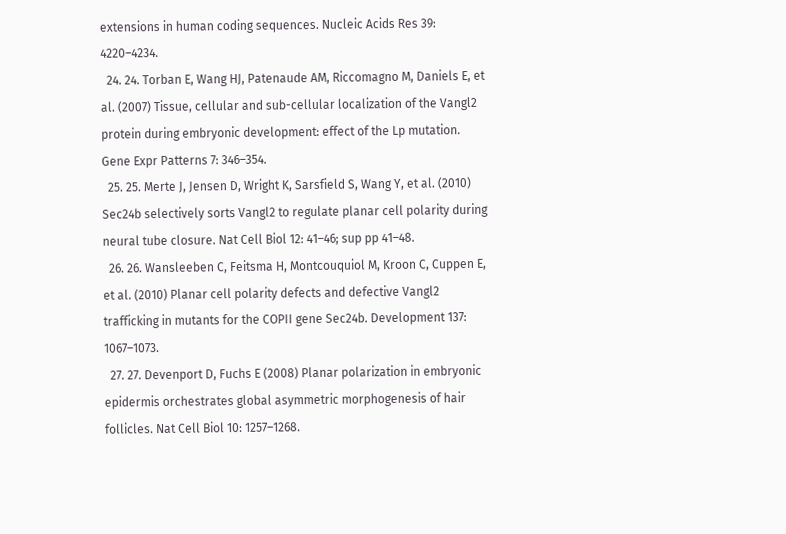extensions in human coding sequences. Nucleic Acids Res 39: 4220–4234.
  24. 24. Torban E, Wang HJ, Patenaude AM, Riccomagno M, Daniels E, et al. (2007) Tissue, cellular and sub-cellular localization of the Vangl2 protein during embryonic development: effect of the Lp mutation. Gene Expr Patterns 7: 346–354.
  25. 25. Merte J, Jensen D, Wright K, Sarsfield S, Wang Y, et al. (2010) Sec24b selectively sorts Vangl2 to regulate planar cell polarity during neural tube closure. Nat Cell Biol 12: 41–46; sup pp 41–48.
  26. 26. Wansleeben C, Feitsma H, Montcouquiol M, Kroon C, Cuppen E, et al. (2010) Planar cell polarity defects and defective Vangl2 trafficking in mutants for the COPII gene Sec24b. Development 137: 1067–1073.
  27. 27. Devenport D, Fuchs E (2008) Planar polarization in embryonic epidermis orchestrates global asymmetric morphogenesis of hair follicles. Nat Cell Biol 10: 1257–1268.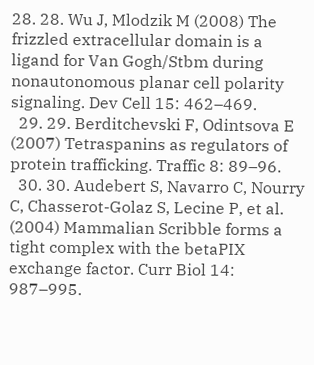28. 28. Wu J, Mlodzik M (2008) The frizzled extracellular domain is a ligand for Van Gogh/Stbm during nonautonomous planar cell polarity signaling. Dev Cell 15: 462–469.
  29. 29. Berditchevski F, Odintsova E (2007) Tetraspanins as regulators of protein trafficking. Traffic 8: 89–96.
  30. 30. Audebert S, Navarro C, Nourry C, Chasserot-Golaz S, Lecine P, et al. (2004) Mammalian Scribble forms a tight complex with the betaPIX exchange factor. Curr Biol 14: 987–995.